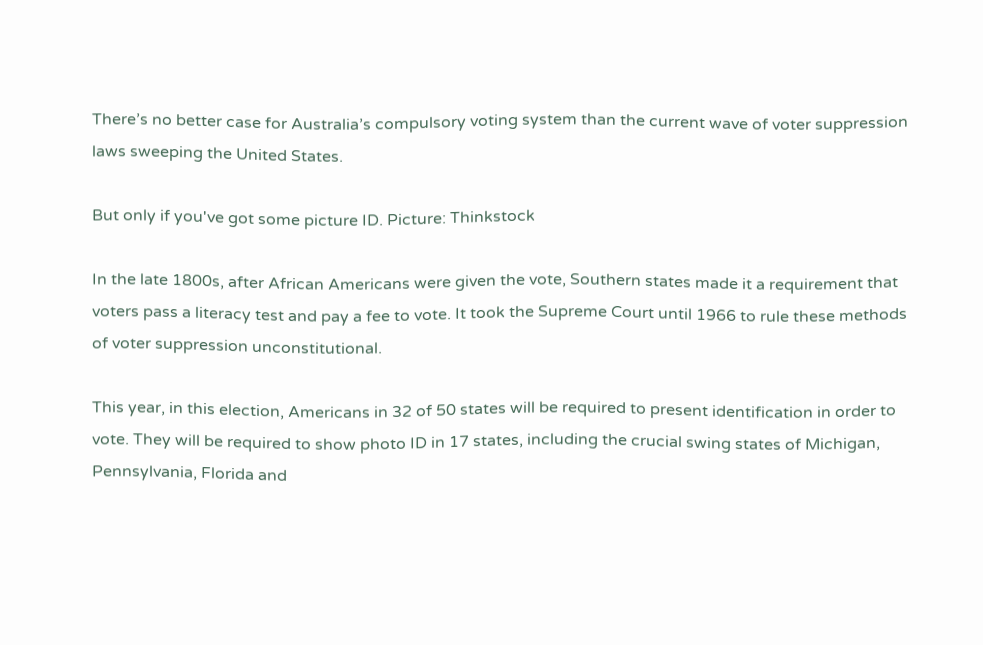There’s no better case for Australia’s compulsory voting system than the current wave of voter suppression laws sweeping the United States.

But only if you've got some picture ID. Picture: Thinkstock

In the late 1800s, after African Americans were given the vote, Southern states made it a requirement that voters pass a literacy test and pay a fee to vote. It took the Supreme Court until 1966 to rule these methods of voter suppression unconstitutional.

This year, in this election, Americans in 32 of 50 states will be required to present identification in order to vote. They will be required to show photo ID in 17 states, including the crucial swing states of Michigan, Pennsylvania, Florida and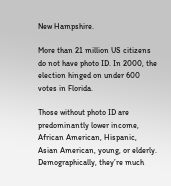New Hampshire.

More than 21 million US citizens do not have photo ID. In 2000, the election hinged on under 600 votes in Florida.

Those without photo ID are predominantly lower income, African American, Hispanic, Asian American, young, or elderly. Demographically, they’re much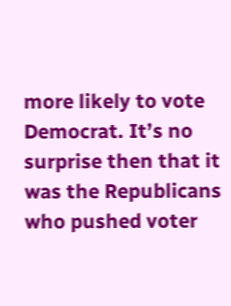more likely to vote Democrat. It’s no surprise then that it was the Republicans who pushed voter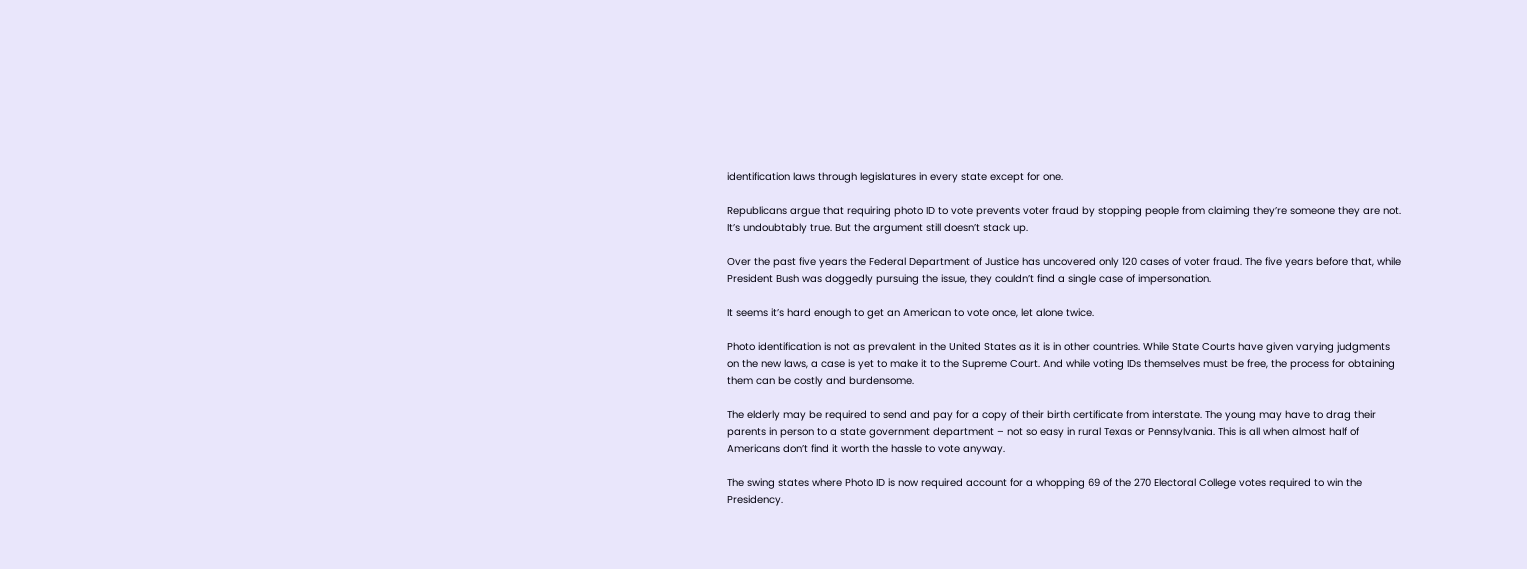identification laws through legislatures in every state except for one.

Republicans argue that requiring photo ID to vote prevents voter fraud by stopping people from claiming they’re someone they are not. It’s undoubtably true. But the argument still doesn’t stack up.

Over the past five years the Federal Department of Justice has uncovered only 120 cases of voter fraud. The five years before that, while President Bush was doggedly pursuing the issue, they couldn’t find a single case of impersonation.

It seems it’s hard enough to get an American to vote once, let alone twice.

Photo identification is not as prevalent in the United States as it is in other countries. While State Courts have given varying judgments on the new laws, a case is yet to make it to the Supreme Court. And while voting IDs themselves must be free, the process for obtaining them can be costly and burdensome.

The elderly may be required to send and pay for a copy of their birth certificate from interstate. The young may have to drag their parents in person to a state government department – not so easy in rural Texas or Pennsylvania. This is all when almost half of Americans don’t find it worth the hassle to vote anyway.

The swing states where Photo ID is now required account for a whopping 69 of the 270 Electoral College votes required to win the Presidency.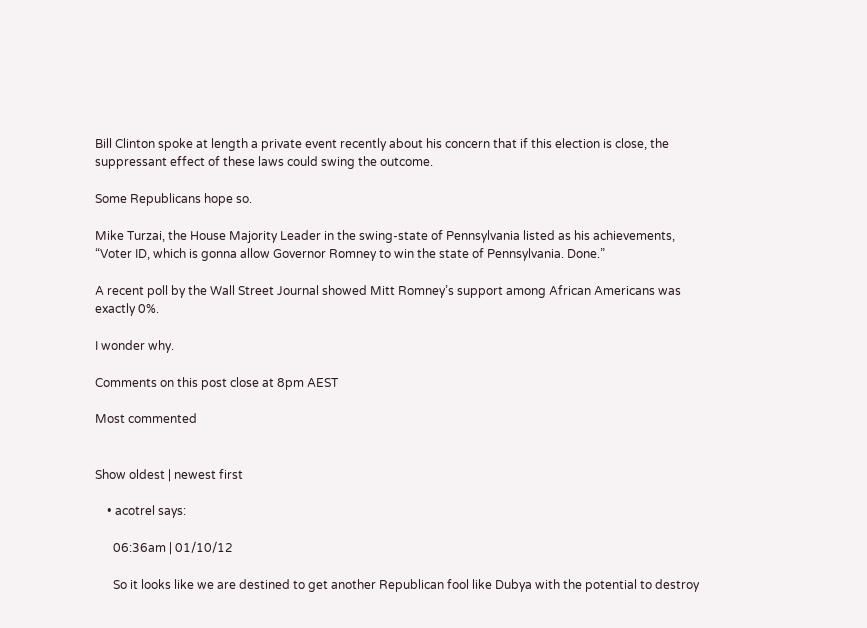Bill Clinton spoke at length a private event recently about his concern that if this election is close, the suppressant effect of these laws could swing the outcome.

Some Republicans hope so.

Mike Turzai, the House Majority Leader in the swing-state of Pennsylvania listed as his achievements, “Voter ID, which is gonna allow Governor Romney to win the state of Pennsylvania. Done.”

A recent poll by the Wall Street Journal showed Mitt Romney’s support among African Americans was exactly 0%.

I wonder why.

Comments on this post close at 8pm AEST

Most commented


Show oldest | newest first

    • acotrel says:

      06:36am | 01/10/12

      So it looks like we are destined to get another Republican fool like Dubya with the potential to destroy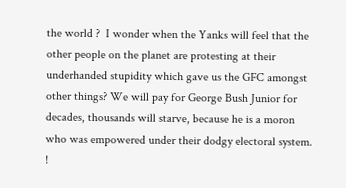the world ?  I wonder when the Yanks will feel that the other people on the planet are protesting at their underhanded stupidity which gave us the GFC amongst other things? We will pay for George Bush Junior for decades, thousands will starve, because he is a moron who was empowered under their dodgy electoral system. !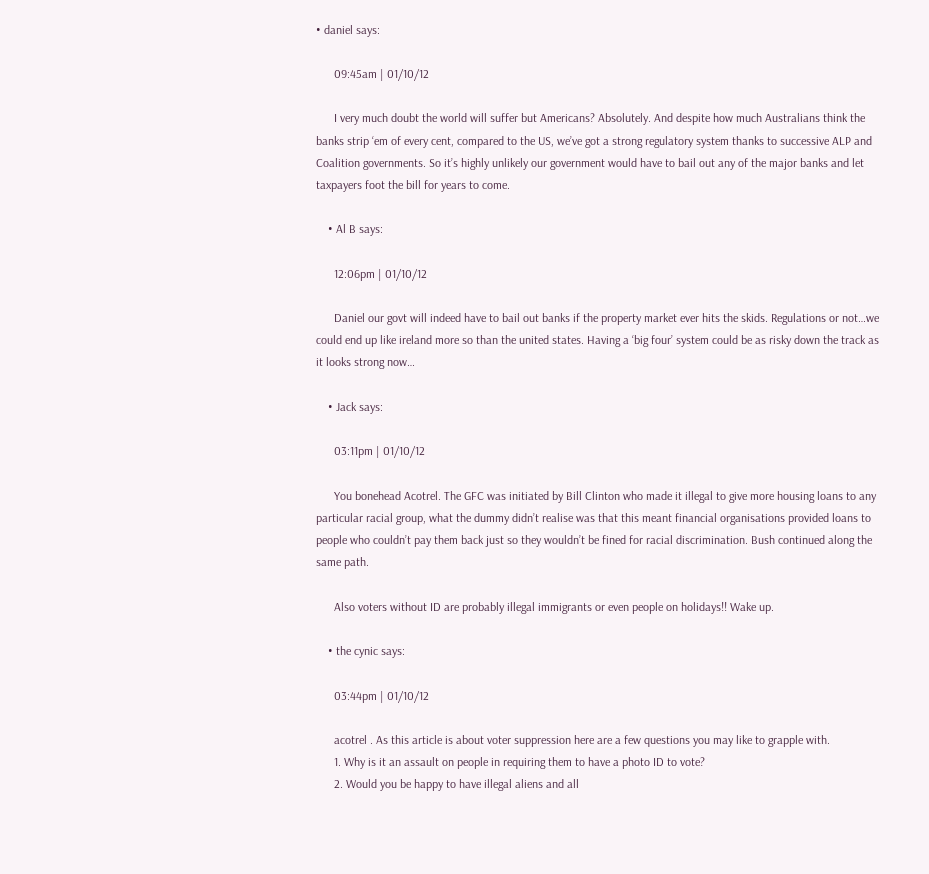• daniel says:

      09:45am | 01/10/12

      I very much doubt the world will suffer but Americans? Absolutely. And despite how much Australians think the banks strip ‘em of every cent, compared to the US, we’ve got a strong regulatory system thanks to successive ALP and Coalition governments. So it’s highly unlikely our government would have to bail out any of the major banks and let taxpayers foot the bill for years to come.

    • Al B says:

      12:06pm | 01/10/12

      Daniel our govt will indeed have to bail out banks if the property market ever hits the skids. Regulations or not…we could end up like ireland more so than the united states. Having a ‘big four’ system could be as risky down the track as it looks strong now…

    • Jack says:

      03:11pm | 01/10/12

      You bonehead Acotrel. The GFC was initiated by Bill Clinton who made it illegal to give more housing loans to any particular racial group, what the dummy didn’t realise was that this meant financial organisations provided loans to people who couldn’t pay them back just so they wouldn’t be fined for racial discrimination. Bush continued along the same path.

      Also voters without ID are probably illegal immigrants or even people on holidays!! Wake up.

    • the cynic says:

      03:44pm | 01/10/12

      acotrel . As this article is about voter suppression here are a few questions you may like to grapple with.
      1. Why is it an assault on people in requiring them to have a photo ID to vote?
      2. Would you be happy to have illegal aliens and all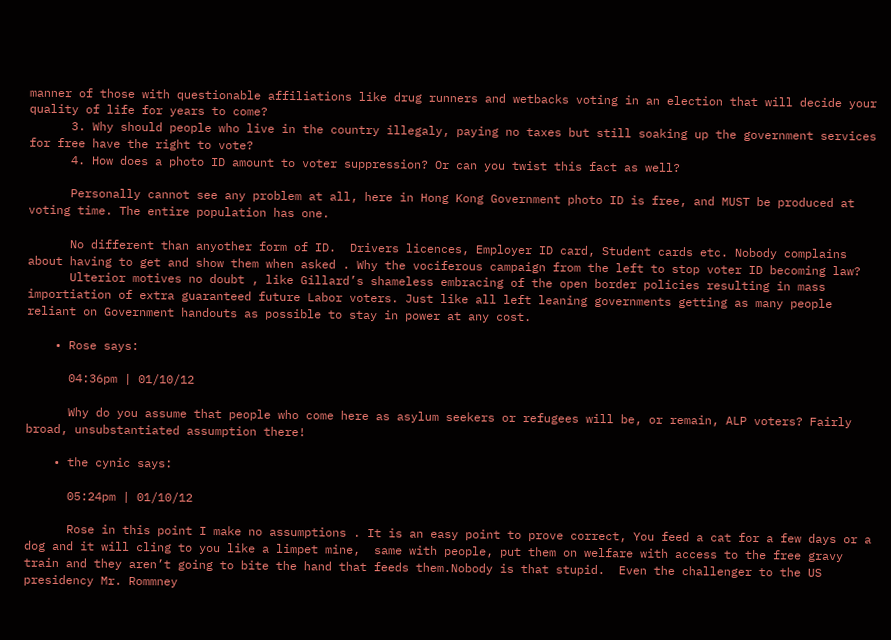manner of those with questionable affiliations like drug runners and wetbacks voting in an election that will decide your quality of life for years to come?
      3. Why should people who live in the country illegaly, paying no taxes but still soaking up the government services for free have the right to vote?
      4. How does a photo ID amount to voter suppression? Or can you twist this fact as well?

      Personally cannot see any problem at all, here in Hong Kong Government photo ID is free, and MUST be produced at voting time. The entire population has one.

      No different than anyother form of ID.  Drivers licences, Employer ID card, Student cards etc. Nobody complains about having to get and show them when asked . Why the vociferous campaign from the left to stop voter ID becoming law?
      Ulterior motives no doubt , like Gillard’s shameless embracing of the open border policies resulting in mass importiation of extra guaranteed future Labor voters. Just like all left leaning governments getting as many people reliant on Government handouts as possible to stay in power at any cost.

    • Rose says:

      04:36pm | 01/10/12

      Why do you assume that people who come here as asylum seekers or refugees will be, or remain, ALP voters? Fairly broad, unsubstantiated assumption there!

    • the cynic says:

      05:24pm | 01/10/12

      Rose in this point I make no assumptions . It is an easy point to prove correct, You feed a cat for a few days or a dog and it will cling to you like a limpet mine,  same with people, put them on welfare with access to the free gravy train and they aren’t going to bite the hand that feeds them.Nobody is that stupid.  Even the challenger to the US presidency Mr. Rommney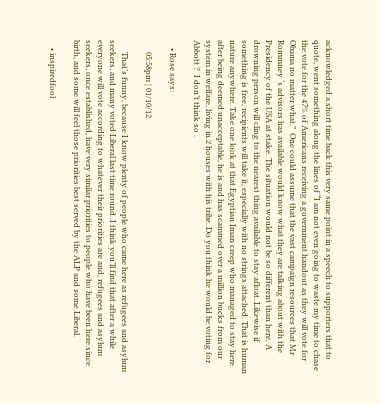acknowledged a short time back this very same point in a speech to supporters that to quote, went something along the lines of “I am not even going to waste my time to chase the vote for the 47% of Americans receiving a government handout as they will vote for Obama no matter what.”  One could assume that the vast campaign resources that Mr Rommney ‘s advisors has available would know what they are talking about with the Presidency of the USA at stake. The situation would not be so different than here. A drowning person will cling to the nearest thing available to stay afloat. Likewise if something is free, recipients will take it, especially with no strings attached. That is human nature anywhere. Take one look at that Egyptian Iman creep who managed to stay here after being deemed unacceptable, he is and has scammed over a million bucks from our system in welfare, living in 2 houses with his tribe. Do you think he would be voting for Abbott ?  I don’t think so .

    • Rose says:

      05:58pm | 01/10/12

      That’s funny, because I know plenty of people who came here as refugees and asylum seekers, and many voted Liberal last time round. I think you’ll find that after a while everyone will vote according to whatever their priorities are and, refugees and asylum seekers, once established, have very similar priorities to people who have been here since birth, and some will feel those priorities best served by the ALP and some Liberal.

    • inspiredfool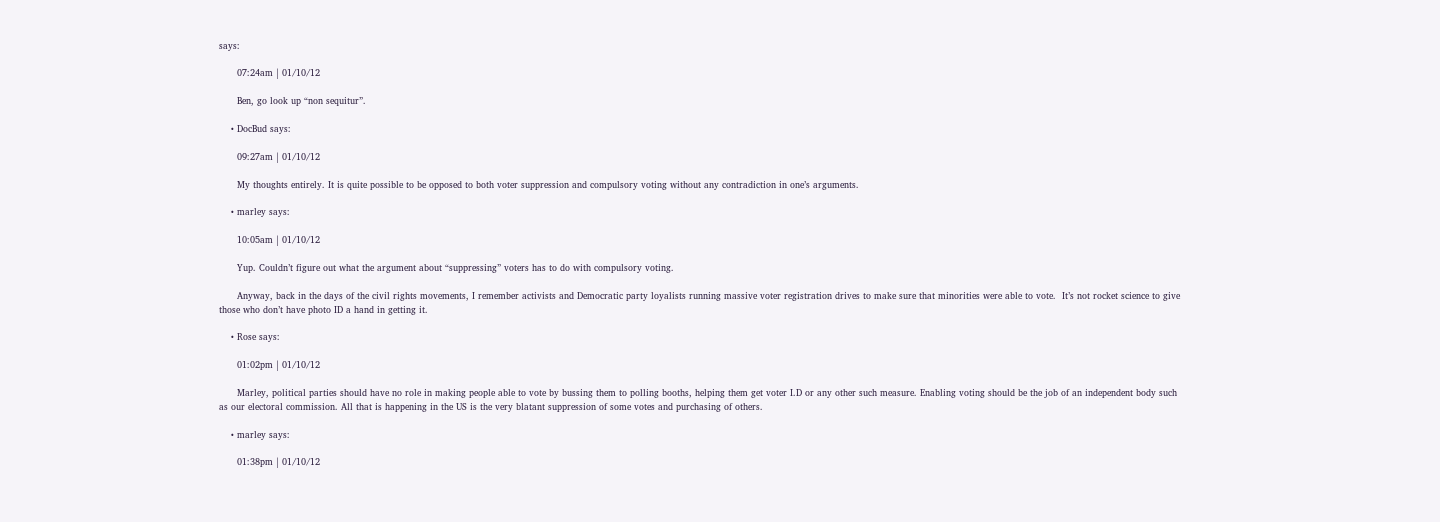says:

      07:24am | 01/10/12

      Ben, go look up “non sequitur”.

    • DocBud says:

      09:27am | 01/10/12

      My thoughts entirely. It is quite possible to be opposed to both voter suppression and compulsory voting without any contradiction in one’s arguments.

    • marley says:

      10:05am | 01/10/12

      Yup. Couldn’t figure out what the argument about “suppressing” voters has to do with compulsory voting.

      Anyway, back in the days of the civil rights movements, I remember activists and Democratic party loyalists running massive voter registration drives to make sure that minorities were able to vote.  It’s not rocket science to give those who don’t have photo ID a hand in getting it.

    • Rose says:

      01:02pm | 01/10/12

      Marley, political parties should have no role in making people able to vote by bussing them to polling booths, helping them get voter I.D or any other such measure. Enabling voting should be the job of an independent body such as our electoral commission. All that is happening in the US is the very blatant suppression of some votes and purchasing of others.

    • marley says:

      01:38pm | 01/10/12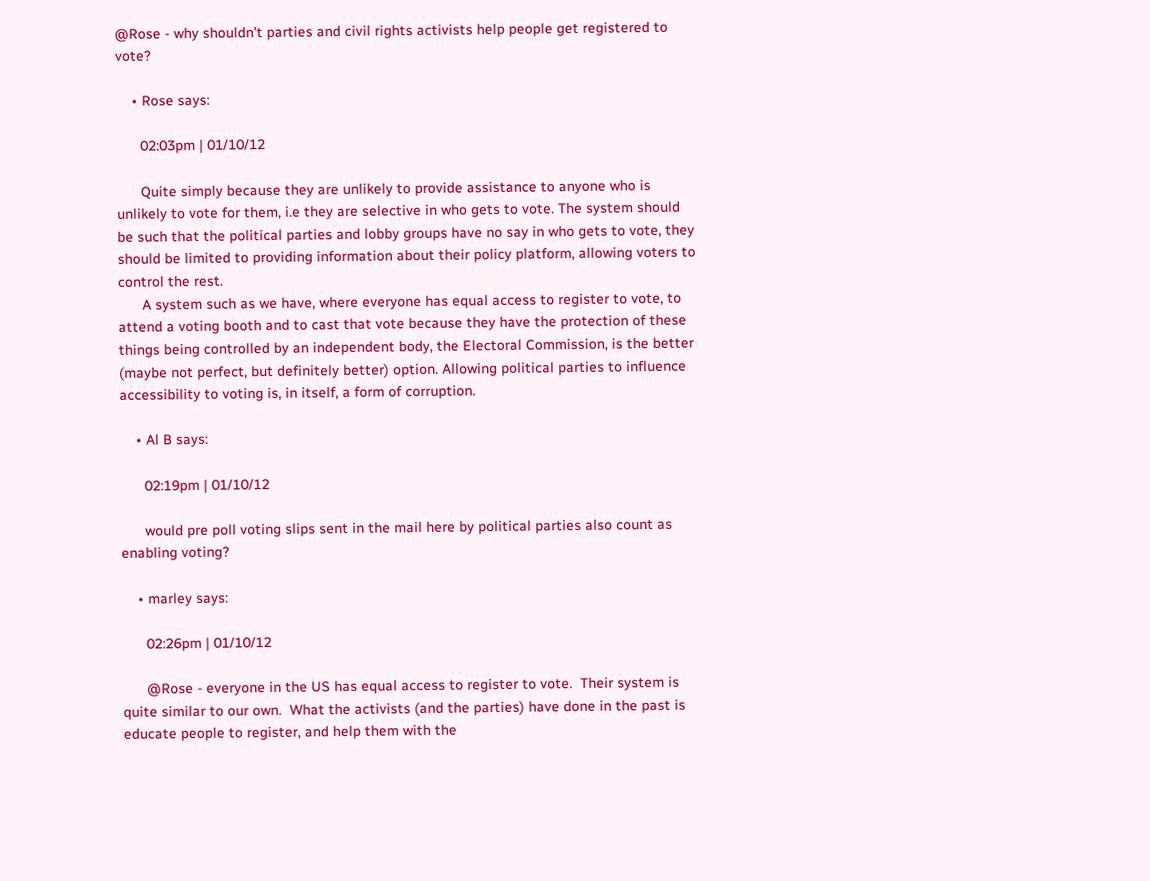@Rose - why shouldn’t parties and civil rights activists help people get registered to vote?

    • Rose says:

      02:03pm | 01/10/12

      Quite simply because they are unlikely to provide assistance to anyone who is unlikely to vote for them, i.e they are selective in who gets to vote. The system should be such that the political parties and lobby groups have no say in who gets to vote, they should be limited to providing information about their policy platform, allowing voters to control the rest.
      A system such as we have, where everyone has equal access to register to vote, to attend a voting booth and to cast that vote because they have the protection of these things being controlled by an independent body, the Electoral Commission, is the better (maybe not perfect, but definitely better) option. Allowing political parties to influence accessibility to voting is, in itself, a form of corruption.

    • Al B says:

      02:19pm | 01/10/12

      would pre poll voting slips sent in the mail here by political parties also count as enabling voting?

    • marley says:

      02:26pm | 01/10/12

      @Rose - everyone in the US has equal access to register to vote.  Their system is quite similar to our own.  What the activists (and the parties) have done in the past is educate people to register, and help them with the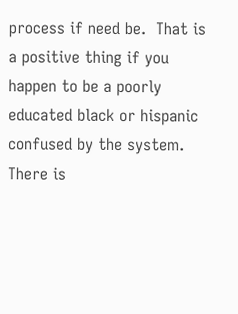process if need be.  That is a positive thing if you happen to be a poorly educated black or hispanic confused by the system.  There is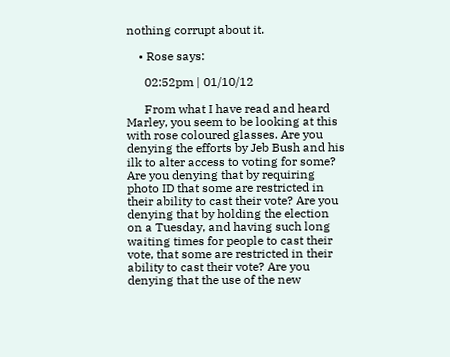nothing corrupt about it.

    • Rose says:

      02:52pm | 01/10/12

      From what I have read and heard Marley, you seem to be looking at this with rose coloured glasses. Are you denying the efforts by Jeb Bush and his ilk to alter access to voting for some? Are you denying that by requiring photo ID that some are restricted in their ability to cast their vote? Are you denying that by holding the election on a Tuesday, and having such long waiting times for people to cast their vote, that some are restricted in their ability to cast their vote? Are you denying that the use of the new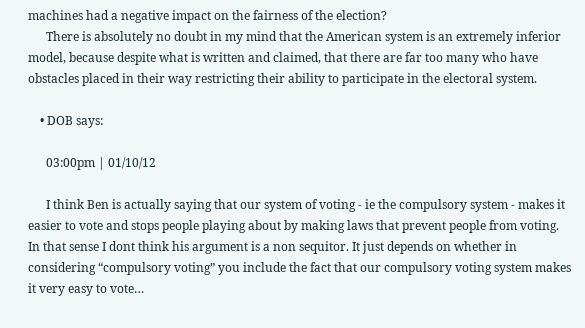machines had a negative impact on the fairness of the election?
      There is absolutely no doubt in my mind that the American system is an extremely inferior model, because despite what is written and claimed, that there are far too many who have obstacles placed in their way restricting their ability to participate in the electoral system.

    • DOB says:

      03:00pm | 01/10/12

      I think Ben is actually saying that our system of voting - ie the compulsory system - makes it easier to vote and stops people playing about by making laws that prevent people from voting. In that sense I dont think his argument is a non sequitor. It just depends on whether in considering “compulsory voting” you include the fact that our compulsory voting system makes it very easy to vote…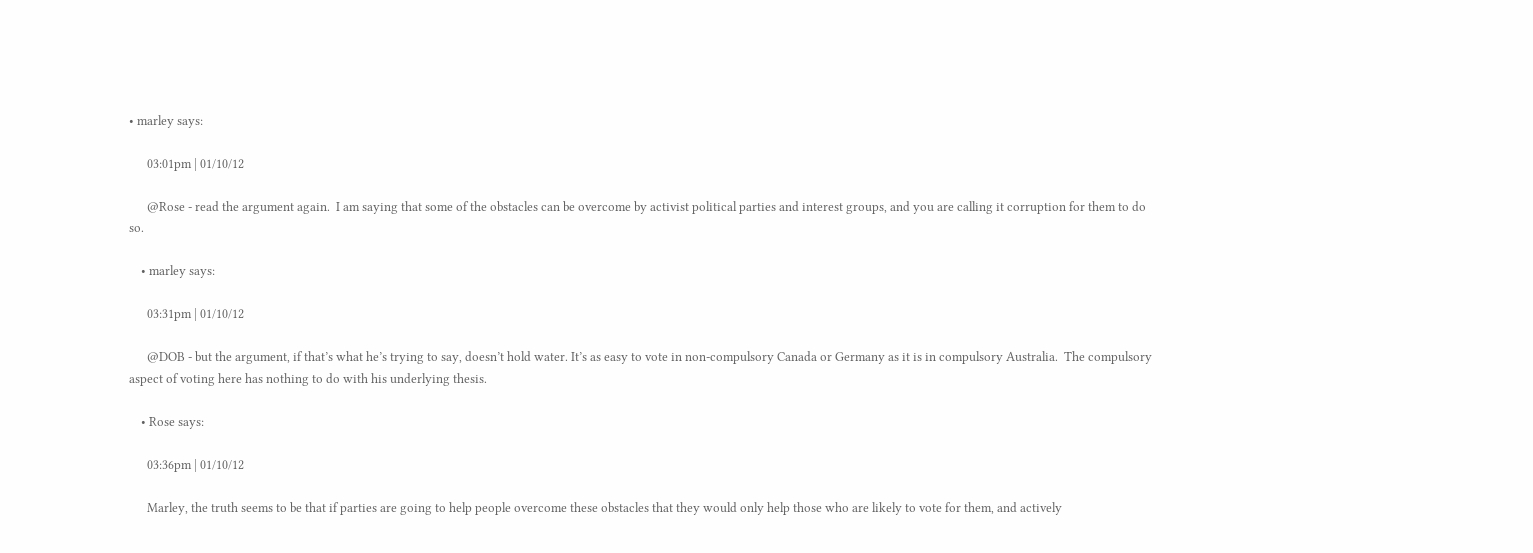• marley says:

      03:01pm | 01/10/12

      @Rose - read the argument again.  I am saying that some of the obstacles can be overcome by activist political parties and interest groups, and you are calling it corruption for them to do so.

    • marley says:

      03:31pm | 01/10/12

      @DOB - but the argument, if that’s what he’s trying to say, doesn’t hold water. It’s as easy to vote in non-compulsory Canada or Germany as it is in compulsory Australia.  The compulsory aspect of voting here has nothing to do with his underlying thesis.

    • Rose says:

      03:36pm | 01/10/12

      Marley, the truth seems to be that if parties are going to help people overcome these obstacles that they would only help those who are likely to vote for them, and actively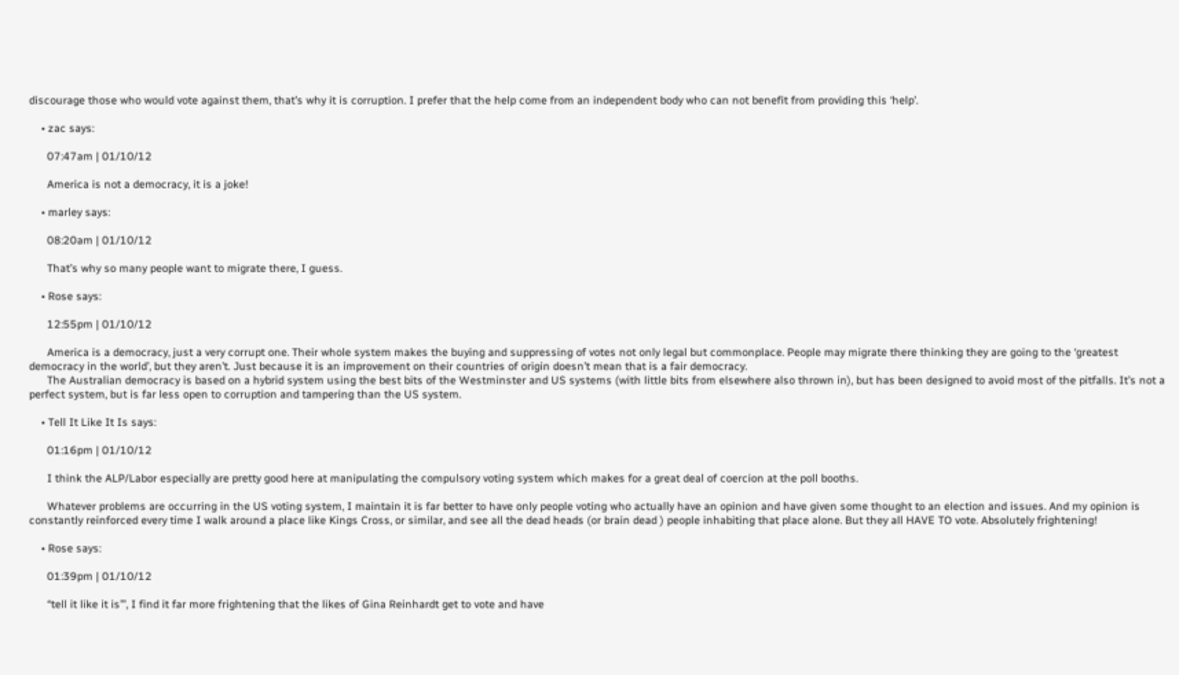discourage those who would vote against them, that’s why it is corruption. I prefer that the help come from an independent body who can not benefit from providing this ‘help’.

    • zac says:

      07:47am | 01/10/12

      America is not a democracy, it is a joke!

    • marley says:

      08:20am | 01/10/12

      That’s why so many people want to migrate there, I guess.

    • Rose says:

      12:55pm | 01/10/12

      America is a democracy, just a very corrupt one. Their whole system makes the buying and suppressing of votes not only legal but commonplace. People may migrate there thinking they are going to the ‘greatest democracy in the world’, but they aren’t. Just because it is an improvement on their countries of origin doesn’t mean that is a fair democracy.
      The Australian democracy is based on a hybrid system using the best bits of the Westminster and US systems (with little bits from elsewhere also thrown in), but has been designed to avoid most of the pitfalls. It’s not a perfect system, but is far less open to corruption and tampering than the US system.

    • Tell It Like It Is says:

      01:16pm | 01/10/12

      I think the ALP/Labor especially are pretty good here at manipulating the compulsory voting system which makes for a great deal of coercion at the poll booths.

      Whatever problems are occurring in the US voting system, I maintain it is far better to have only people voting who actually have an opinion and have given some thought to an election and issues. And my opinion is constantly reinforced every time I walk around a place like Kings Cross, or similar, and see all the dead heads (or brain dead ) people inhabiting that place alone. But they all HAVE TO vote. Absolutely frightening!

    • Rose says:

      01:39pm | 01/10/12

      “tell it like it is’”, I find it far more frightening that the likes of Gina Reinhardt get to vote and have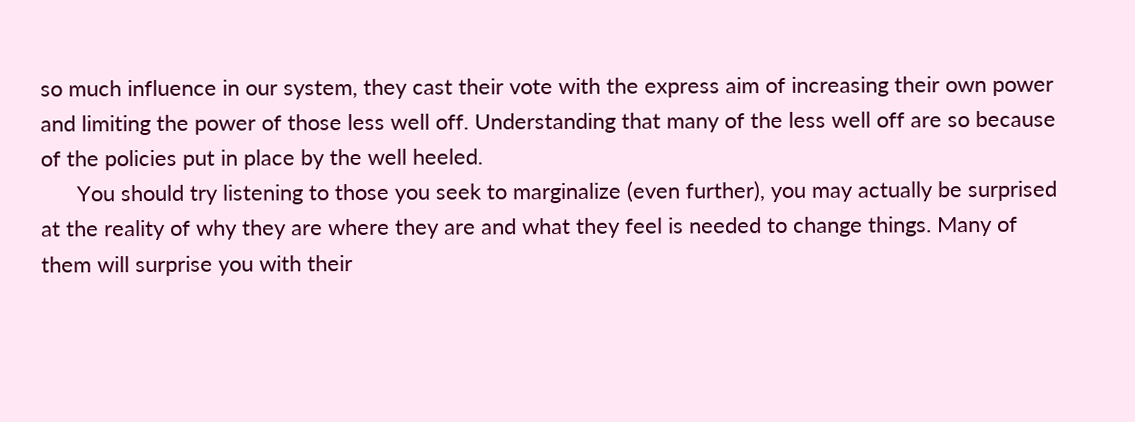so much influence in our system, they cast their vote with the express aim of increasing their own power and limiting the power of those less well off. Understanding that many of the less well off are so because of the policies put in place by the well heeled.
      You should try listening to those you seek to marginalize (even further), you may actually be surprised at the reality of why they are where they are and what they feel is needed to change things. Many of them will surprise you with their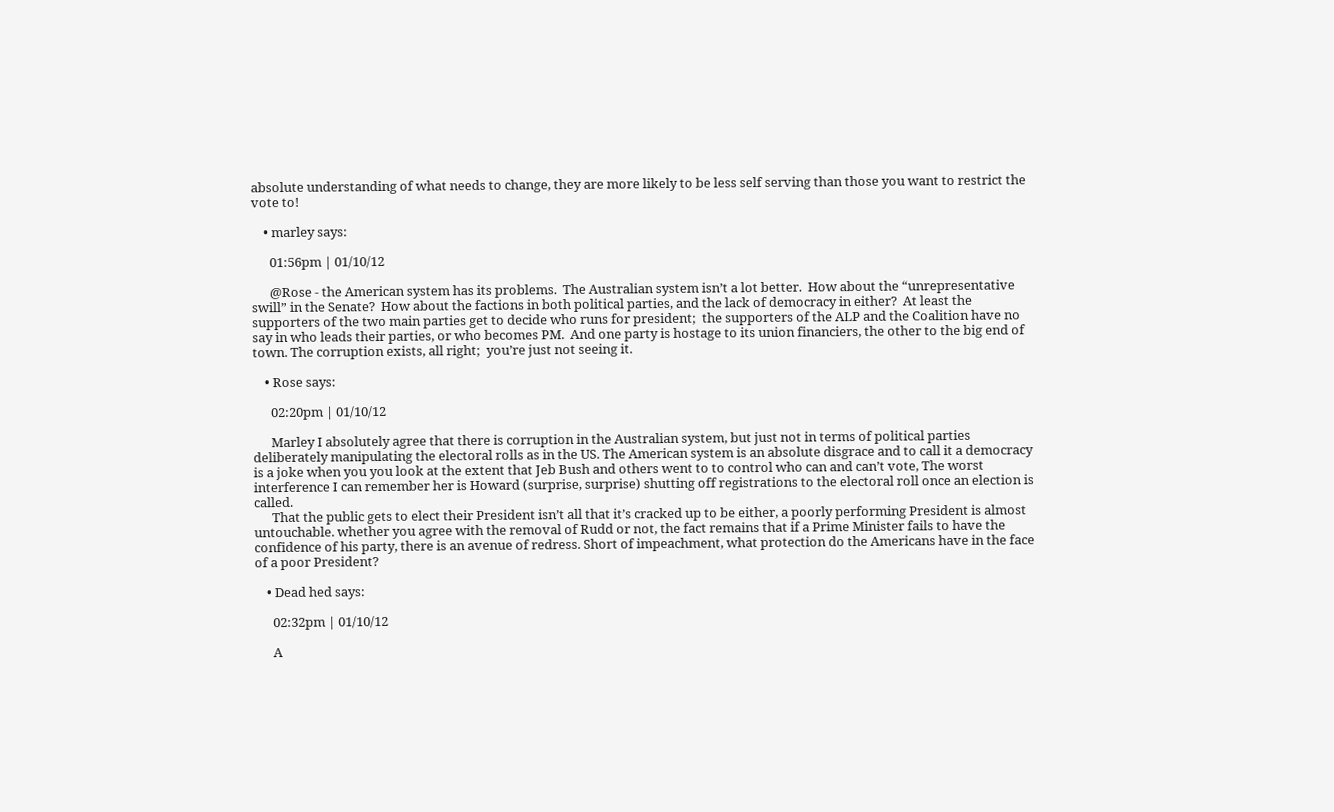absolute understanding of what needs to change, they are more likely to be less self serving than those you want to restrict the vote to!

    • marley says:

      01:56pm | 01/10/12

      @Rose - the American system has its problems.  The Australian system isn’t a lot better.  How about the “unrepresentative swill” in the Senate?  How about the factions in both political parties, and the lack of democracy in either?  At least the supporters of the two main parties get to decide who runs for president;  the supporters of the ALP and the Coalition have no say in who leads their parties, or who becomes PM.  And one party is hostage to its union financiers, the other to the big end of town. The corruption exists, all right;  you’re just not seeing it.

    • Rose says:

      02:20pm | 01/10/12

      Marley I absolutely agree that there is corruption in the Australian system, but just not in terms of political parties deliberately manipulating the electoral rolls as in the US. The American system is an absolute disgrace and to call it a democracy is a joke when you you look at the extent that Jeb Bush and others went to to control who can and can’t vote, The worst interference I can remember her is Howard (surprise, surprise) shutting off registrations to the electoral roll once an election is called.
      That the public gets to elect their President isn’t all that it’s cracked up to be either, a poorly performing President is almost untouchable. whether you agree with the removal of Rudd or not, the fact remains that if a Prime Minister fails to have the confidence of his party, there is an avenue of redress. Short of impeachment, what protection do the Americans have in the face of a poor President?

    • Dead hed says:

      02:32pm | 01/10/12

      A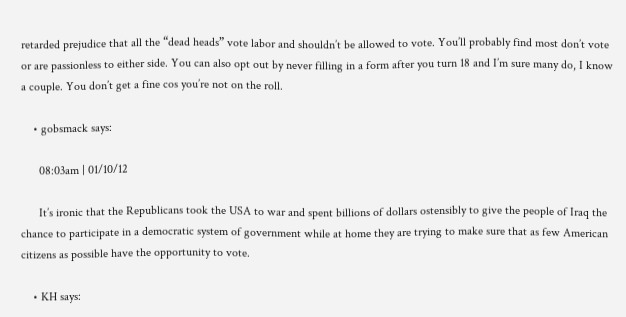retarded prejudice that all the “dead heads” vote labor and shouldn’t be allowed to vote. You’ll probably find most don’t vote or are passionless to either side. You can also opt out by never filling in a form after you turn 18 and I’m sure many do, I know a couple. You don’t get a fine cos you’re not on the roll.

    • gobsmack says:

      08:03am | 01/10/12

      It’s ironic that the Republicans took the USA to war and spent billions of dollars ostensibly to give the people of Iraq the chance to participate in a democratic system of government while at home they are trying to make sure that as few American citizens as possible have the opportunity to vote.

    • KH says: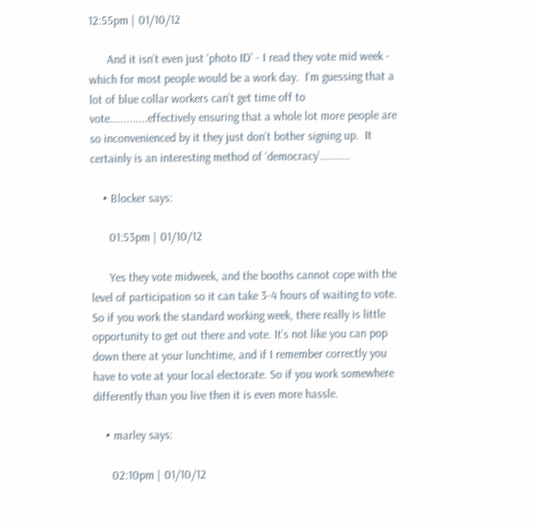12:55pm | 01/10/12

      And it isn’t even just ‘photo ID’ - I read they vote mid week - which for most people would be a work day.  I’m guessing that a lot of blue collar workers can’t get time off to vote…..........effectively ensuring that a whole lot more people are so inconvenienced by it they just don’t bother signing up.  It certainly is an interesting method of ‘democracy’..........

    • Blocker says:

      01:53pm | 01/10/12

      Yes they vote midweek, and the booths cannot cope with the level of participation so it can take 3-4 hours of waiting to vote.  So if you work the standard working week, there really is little opportunity to get out there and vote. It’s not like you can pop down there at your lunchtime, and if I remember correctly you have to vote at your local electorate. So if you work somewhere differently than you live then it is even more hassle.

    • marley says:

      02:10pm | 01/10/12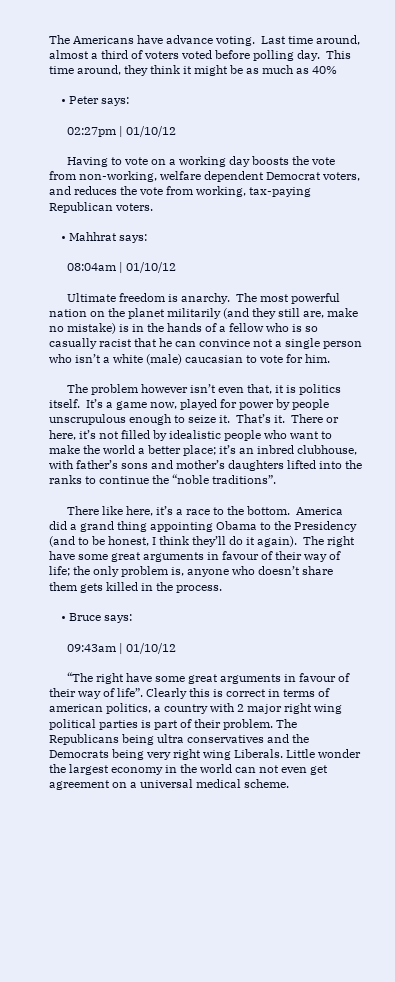The Americans have advance voting.  Last time around, almost a third of voters voted before polling day.  This time around, they think it might be as much as 40%

    • Peter says:

      02:27pm | 01/10/12

      Having to vote on a working day boosts the vote from non-working, welfare dependent Democrat voters, and reduces the vote from working, tax-paying Republican voters.

    • Mahhrat says:

      08:04am | 01/10/12

      Ultimate freedom is anarchy.  The most powerful nation on the planet militarily (and they still are, make no mistake) is in the hands of a fellow who is so casually racist that he can convince not a single person who isn’t a white (male) caucasian to vote for him.

      The problem however isn’t even that, it is politics itself.  It’s a game now, played for power by people unscrupulous enough to seize it.  That’s it.  There or here, it’s not filled by idealistic people who want to make the world a better place; it’s an inbred clubhouse, with father’s sons and mother’s daughters lifted into the ranks to continue the “noble traditions”.

      There like here, it’s a race to the bottom.  America did a grand thing appointing Obama to the Presidency (and to be honest, I think they’ll do it again).  The right have some great arguments in favour of their way of life; the only problem is, anyone who doesn’t share them gets killed in the process.

    • Bruce says:

      09:43am | 01/10/12

      “The right have some great arguments in favour of their way of life”. Clearly this is correct in terms of american politics, a country with 2 major right wing political parties is part of their problem. The Republicans being ultra conservatives and the Democrats being very right wing Liberals. Little wonder the largest economy in the world can not even get agreement on a universal medical scheme.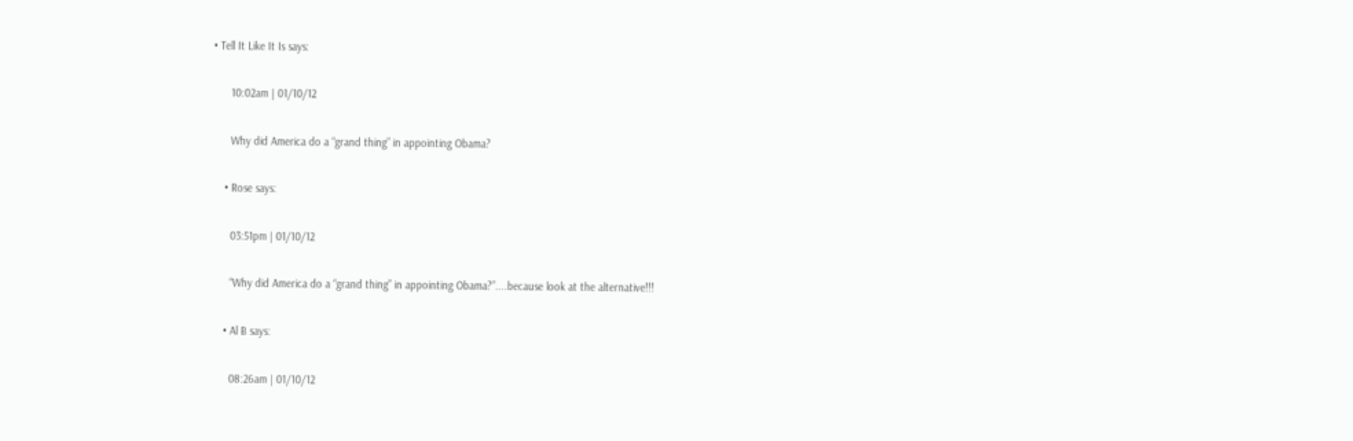• Tell It Like It Is says:

      10:02am | 01/10/12

      Why did America do a “grand thing” in appointing Obama?

    • Rose says:

      03:51pm | 01/10/12

      “Why did America do a “grand thing” in appointing Obama?”....because look at the alternative!!!

    • Al B says:

      08:26am | 01/10/12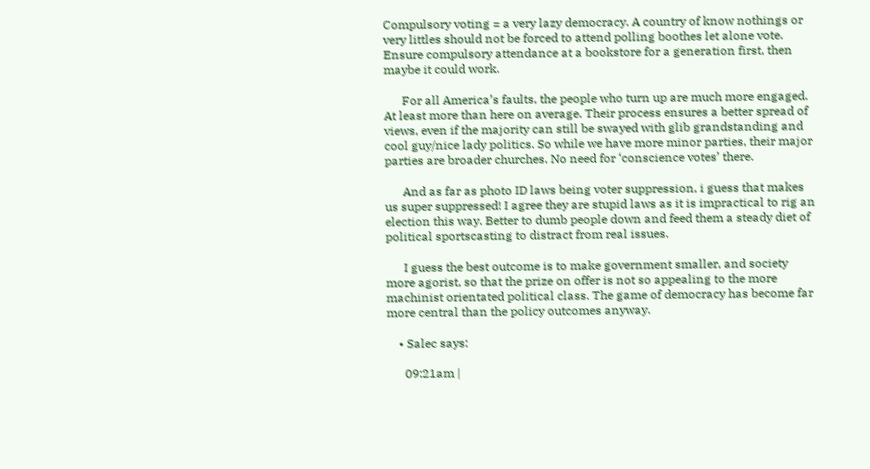Compulsory voting = a very lazy democracy. A country of know nothings or very littles should not be forced to attend polling boothes let alone vote. Ensure compulsory attendance at a bookstore for a generation first, then maybe it could work.

      For all America’s faults, the people who turn up are much more engaged. At least more than here on average. Their process ensures a better spread of views, even if the majority can still be swayed with glib grandstanding and cool guy/nice lady politics. So while we have more minor parties, their major parties are broader churches. No need for ‘conscience votes’ there.

      And as far as photo ID laws being voter suppression, i guess that makes us super suppressed! I agree they are stupid laws as it is impractical to rig an election this way. Better to dumb people down and feed them a steady diet of political sportscasting to distract from real issues.

      I guess the best outcome is to make government smaller, and society more agorist, so that the prize on offer is not so appealing to the more machinist orientated political class. The game of democracy has become far more central than the policy outcomes anyway.

    • Salec says:

      09:21am |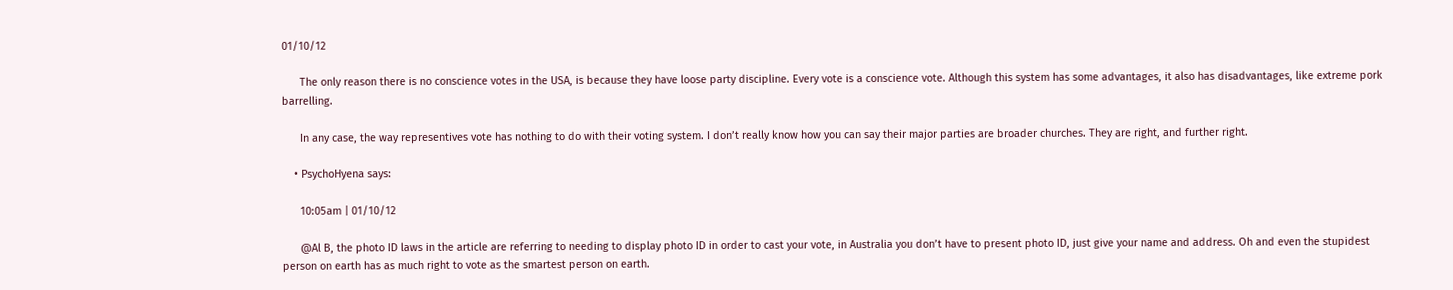01/10/12

      The only reason there is no conscience votes in the USA, is because they have loose party discipline. Every vote is a conscience vote. Although this system has some advantages, it also has disadvantages, like extreme pork barrelling.

      In any case, the way representives vote has nothing to do with their voting system. I don’t really know how you can say their major parties are broader churches. They are right, and further right.

    • PsychoHyena says:

      10:05am | 01/10/12

      @Al B, the photo ID laws in the article are referring to needing to display photo ID in order to cast your vote, in Australia you don’t have to present photo ID, just give your name and address. Oh and even the stupidest person on earth has as much right to vote as the smartest person on earth.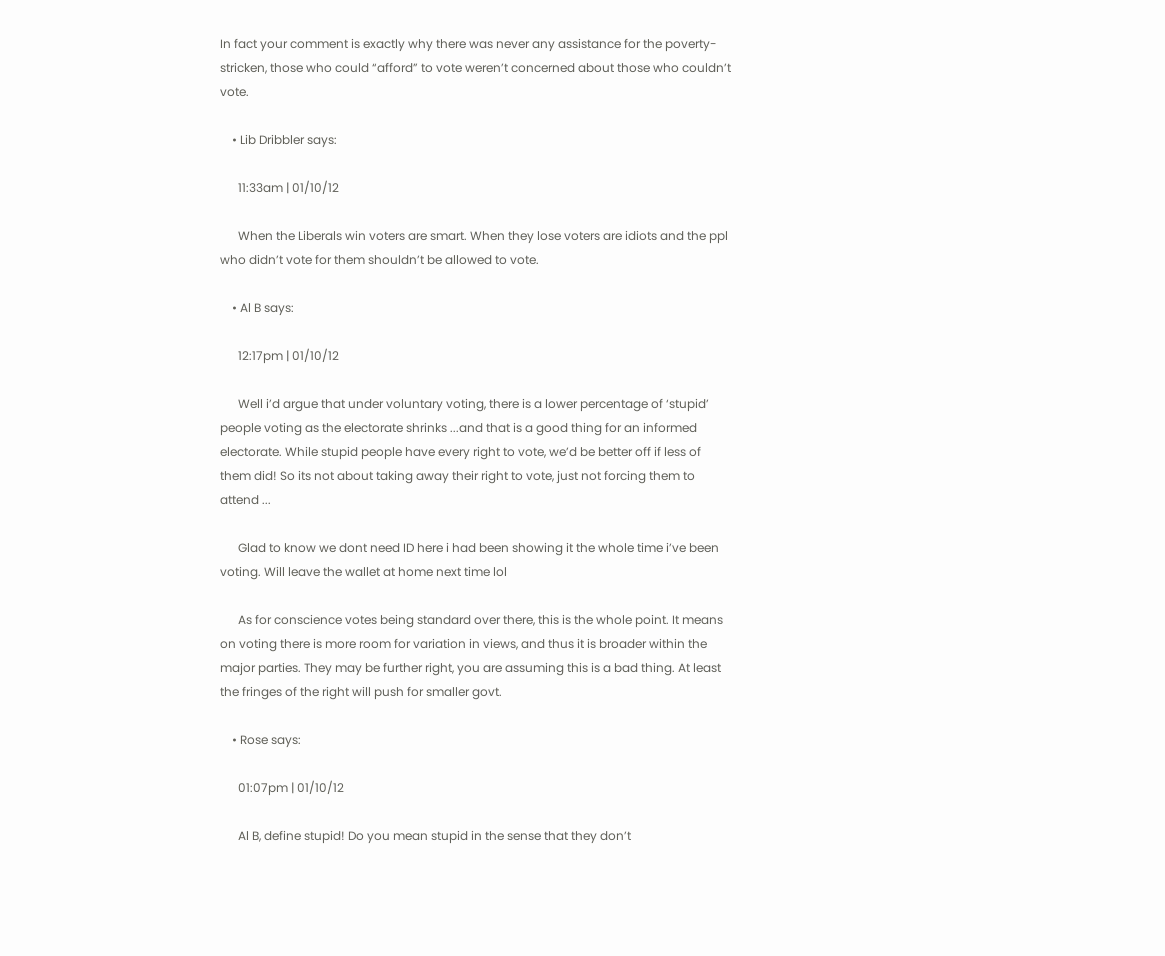In fact your comment is exactly why there was never any assistance for the poverty-stricken, those who could “afford” to vote weren’t concerned about those who couldn’t vote.

    • Lib Dribbler says:

      11:33am | 01/10/12

      When the Liberals win voters are smart. When they lose voters are idiots and the ppl who didn’t vote for them shouldn’t be allowed to vote.

    • Al B says:

      12:17pm | 01/10/12

      Well i’d argue that under voluntary voting, there is a lower percentage of ‘stupid’ people voting as the electorate shrinks ...and that is a good thing for an informed electorate. While stupid people have every right to vote, we’d be better off if less of them did! So its not about taking away their right to vote, just not forcing them to attend ...

      Glad to know we dont need ID here i had been showing it the whole time i’ve been voting. Will leave the wallet at home next time lol

      As for conscience votes being standard over there, this is the whole point. It means on voting there is more room for variation in views, and thus it is broader within the major parties. They may be further right, you are assuming this is a bad thing. At least the fringes of the right will push for smaller govt.

    • Rose says:

      01:07pm | 01/10/12

      Al B, define stupid! Do you mean stupid in the sense that they don’t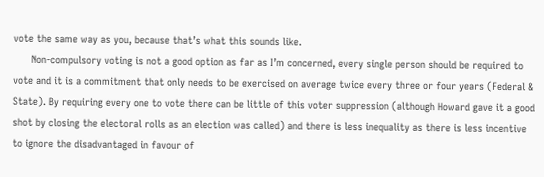vote the same way as you, because that’s what this sounds like.
      Non-compulsory voting is not a good option as far as I’m concerned, every single person should be required to vote and it is a commitment that only needs to be exercised on average twice every three or four years (Federal & State). By requiring every one to vote there can be little of this voter suppression (although Howard gave it a good shot by closing the electoral rolls as an election was called) and there is less inequality as there is less incentive to ignore the disadvantaged in favour of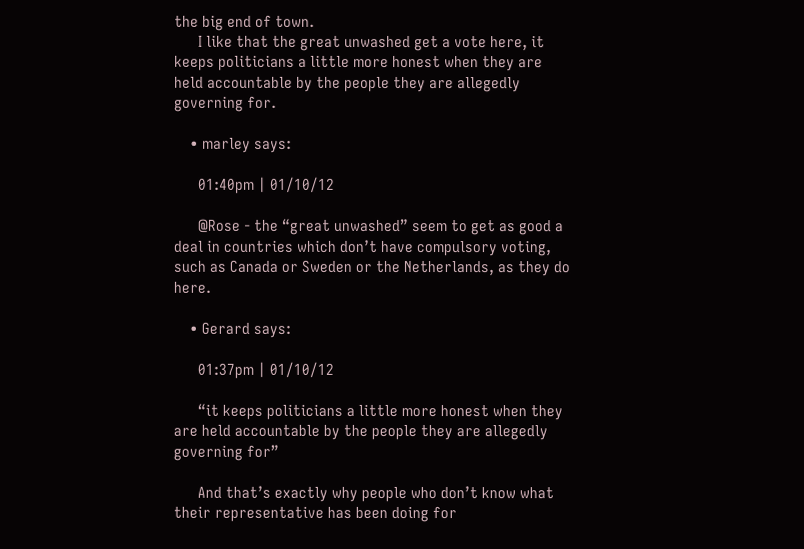the big end of town.
      I like that the great unwashed get a vote here, it keeps politicians a little more honest when they are held accountable by the people they are allegedly governing for.

    • marley says:

      01:40pm | 01/10/12

      @Rose - the “great unwashed” seem to get as good a deal in countries which don’t have compulsory voting, such as Canada or Sweden or the Netherlands, as they do here.

    • Gerard says:

      01:37pm | 01/10/12

      “it keeps politicians a little more honest when they are held accountable by the people they are allegedly governing for”

      And that’s exactly why people who don’t know what their representative has been doing for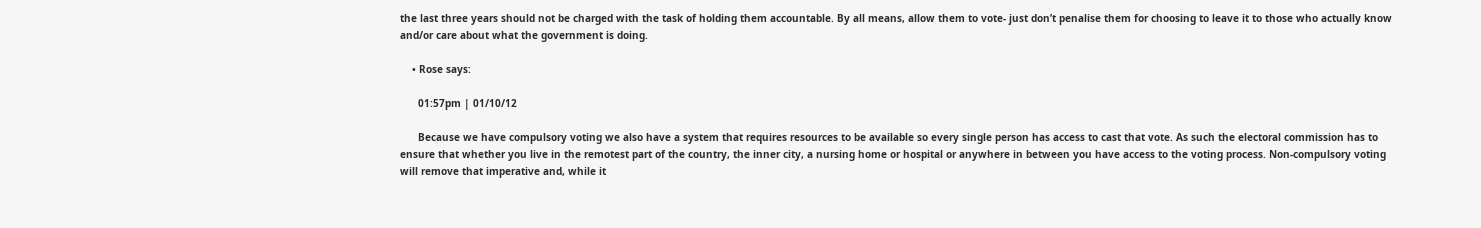the last three years should not be charged with the task of holding them accountable. By all means, allow them to vote- just don’t penalise them for choosing to leave it to those who actually know and/or care about what the government is doing.

    • Rose says:

      01:57pm | 01/10/12

      Because we have compulsory voting we also have a system that requires resources to be available so every single person has access to cast that vote. As such the electoral commission has to ensure that whether you live in the remotest part of the country, the inner city, a nursing home or hospital or anywhere in between you have access to the voting process. Non-compulsory voting will remove that imperative and, while it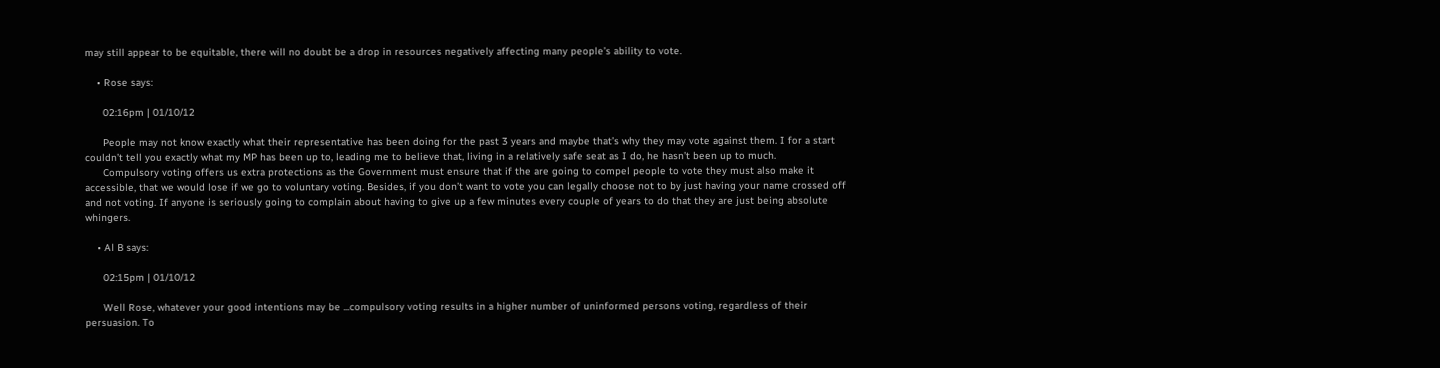may still appear to be equitable, there will no doubt be a drop in resources negatively affecting many people’s ability to vote.

    • Rose says:

      02:16pm | 01/10/12

      People may not know exactly what their representative has been doing for the past 3 years and maybe that’s why they may vote against them. I for a start couldn’t tell you exactly what my MP has been up to, leading me to believe that, living in a relatively safe seat as I do, he hasn’t been up to much.
      Compulsory voting offers us extra protections as the Government must ensure that if the are going to compel people to vote they must also make it accessible, that we would lose if we go to voluntary voting. Besides, if you don’t want to vote you can legally choose not to by just having your name crossed off and not voting. If anyone is seriously going to complain about having to give up a few minutes every couple of years to do that they are just being absolute whingers.

    • Al B says:

      02:15pm | 01/10/12

      Well Rose, whatever your good intentions may be ...compulsory voting results in a higher number of uninformed persons voting, regardless of their persuasion. To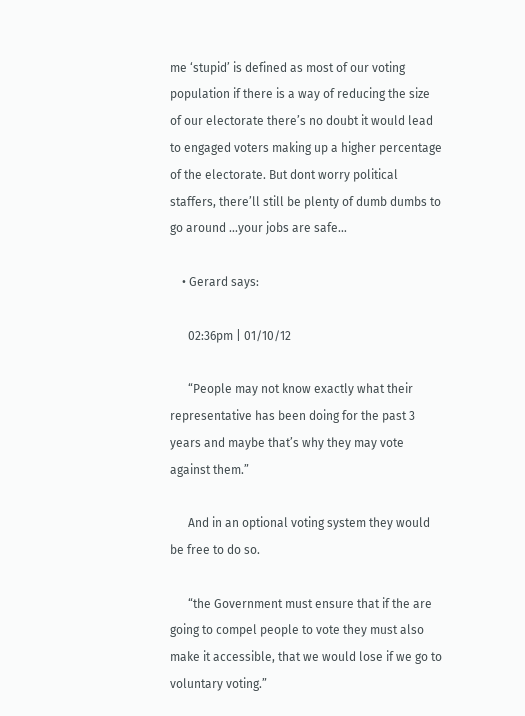me ‘stupid’ is defined as most of our voting population if there is a way of reducing the size of our electorate there’s no doubt it would lead to engaged voters making up a higher percentage of the electorate. But dont worry political staffers, there’ll still be plenty of dumb dumbs to go around ...your jobs are safe…

    • Gerard says:

      02:36pm | 01/10/12

      “People may not know exactly what their representative has been doing for the past 3 years and maybe that’s why they may vote against them.”

      And in an optional voting system they would be free to do so.

      “the Government must ensure that if the are going to compel people to vote they must also make it accessible, that we would lose if we go to voluntary voting.”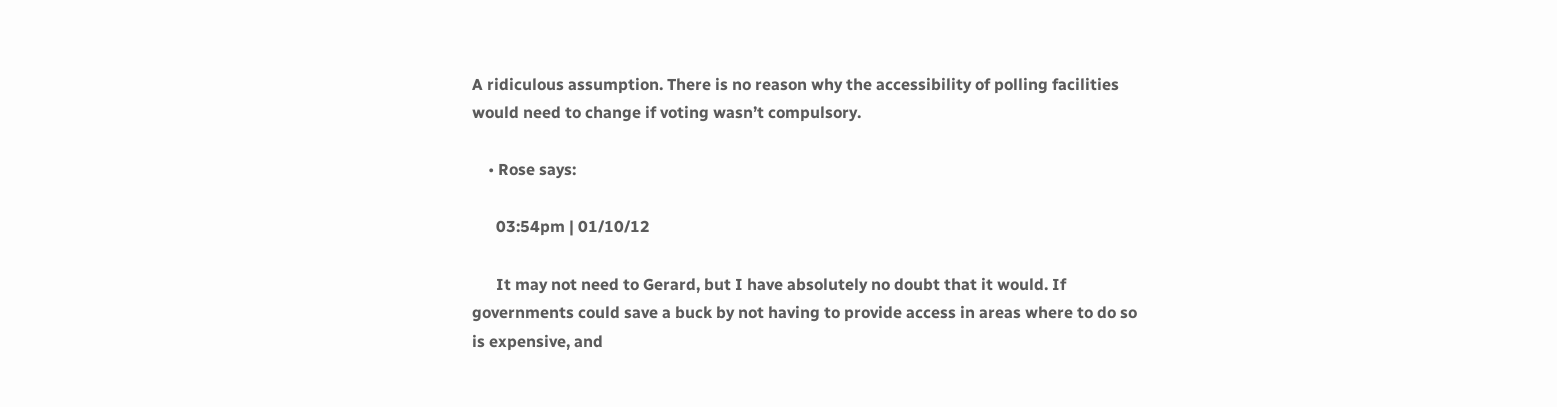A ridiculous assumption. There is no reason why the accessibility of polling facilities would need to change if voting wasn’t compulsory.

    • Rose says:

      03:54pm | 01/10/12

      It may not need to Gerard, but I have absolutely no doubt that it would. If governments could save a buck by not having to provide access in areas where to do so is expensive, and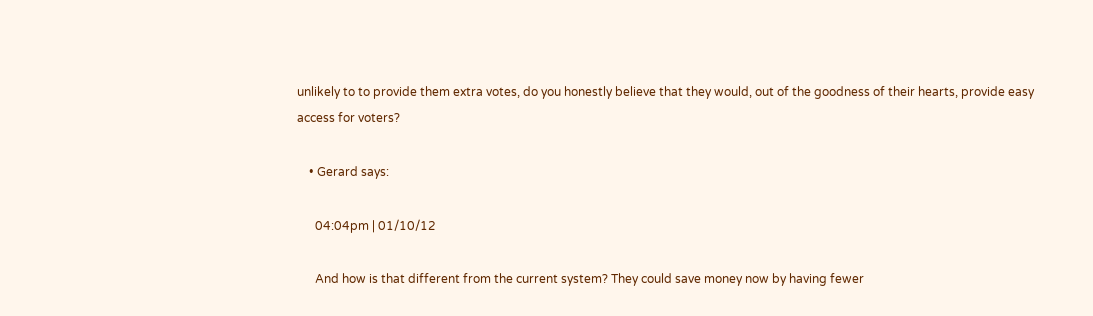unlikely to to provide them extra votes, do you honestly believe that they would, out of the goodness of their hearts, provide easy access for voters?

    • Gerard says:

      04:04pm | 01/10/12

      And how is that different from the current system? They could save money now by having fewer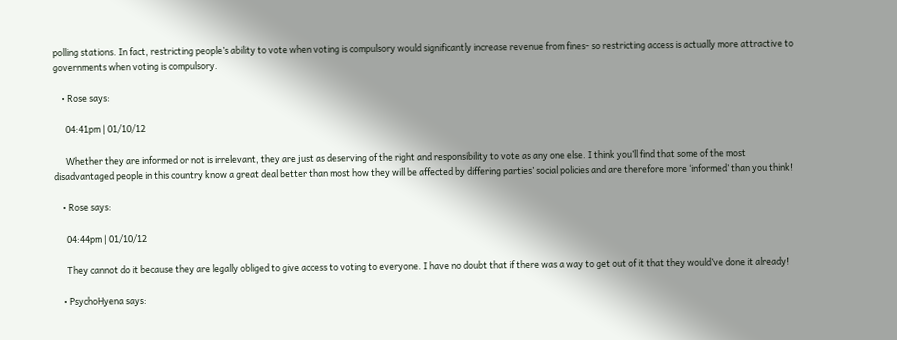polling stations. In fact, restricting people’s ability to vote when voting is compulsory would significantly increase revenue from fines- so restricting access is actually more attractive to governments when voting is compulsory.

    • Rose says:

      04:41pm | 01/10/12

      Whether they are informed or not is irrelevant, they are just as deserving of the right and responsibility to vote as any one else. I think you’ll find that some of the most disadvantaged people in this country know a great deal better than most how they will be affected by differing parties’ social policies and are therefore more ‘informed’ than you think!

    • Rose says:

      04:44pm | 01/10/12

      They cannot do it because they are legally obliged to give access to voting to everyone. I have no doubt that if there was a way to get out of it that they would’ve done it already!

    • PsychoHyena says: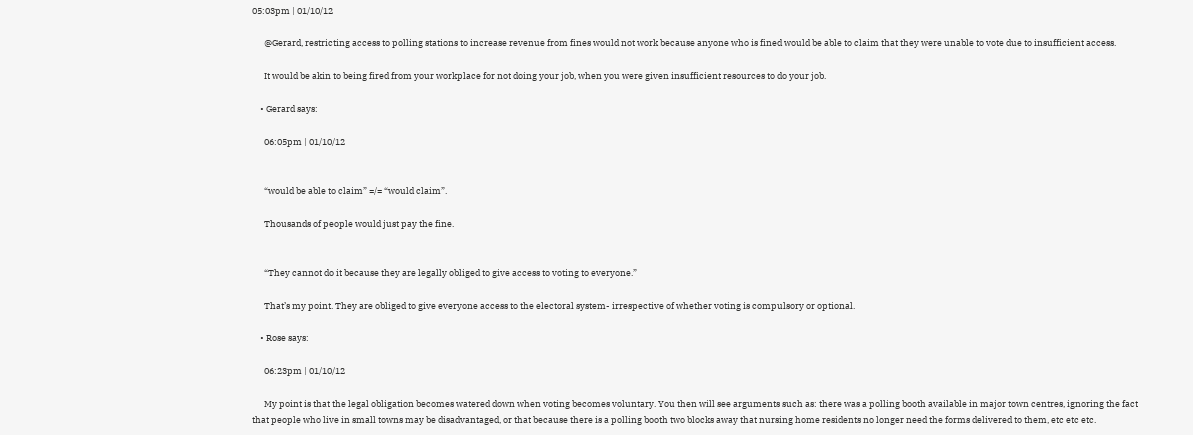05:03pm | 01/10/12

      @Gerard, restricting access to polling stations to increase revenue from fines would not work because anyone who is fined would be able to claim that they were unable to vote due to insufficient access.

      It would be akin to being fired from your workplace for not doing your job, when you were given insufficient resources to do your job.

    • Gerard says:

      06:05pm | 01/10/12


      “would be able to claim” =/= “would claim”.

      Thousands of people would just pay the fine.


      “They cannot do it because they are legally obliged to give access to voting to everyone.”

      That’s my point. They are obliged to give everyone access to the electoral system- irrespective of whether voting is compulsory or optional.

    • Rose says:

      06:23pm | 01/10/12

      My point is that the legal obligation becomes watered down when voting becomes voluntary. You then will see arguments such as: there was a polling booth available in major town centres, ignoring the fact that people who live in small towns may be disadvantaged, or that because there is a polling booth two blocks away that nursing home residents no longer need the forms delivered to them, etc etc etc.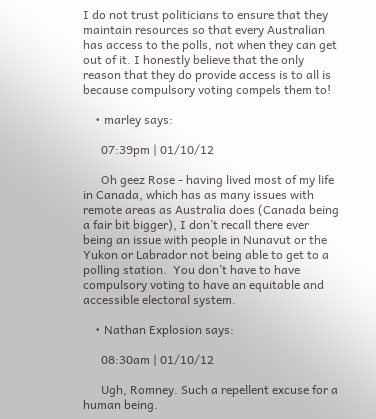I do not trust politicians to ensure that they maintain resources so that every Australian has access to the polls, not when they can get out of it. I honestly believe that the only reason that they do provide access is to all is because compulsory voting compels them to!

    • marley says:

      07:39pm | 01/10/12

      Oh geez Rose - having lived most of my life in Canada, which has as many issues with remote areas as Australia does (Canada being a fair bit bigger), I don’t recall there ever being an issue with people in Nunavut or the Yukon or Labrador not being able to get to a polling station.  You don’t have to have compulsory voting to have an equitable and accessible electoral system.

    • Nathan Explosion says:

      08:30am | 01/10/12

      Ugh, Romney. Such a repellent excuse for a human being.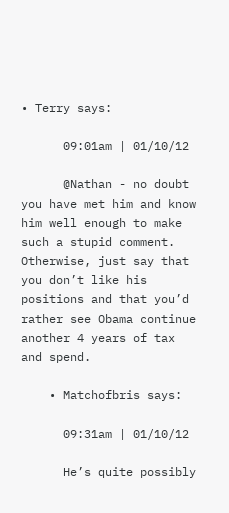• Terry says:

      09:01am | 01/10/12

      @Nathan - no doubt you have met him and know him well enough to make such a stupid comment. Otherwise, just say that you don’t like his positions and that you’d rather see Obama continue another 4 years of tax and spend.

    • Matchofbris says:

      09:31am | 01/10/12

      He’s quite possibly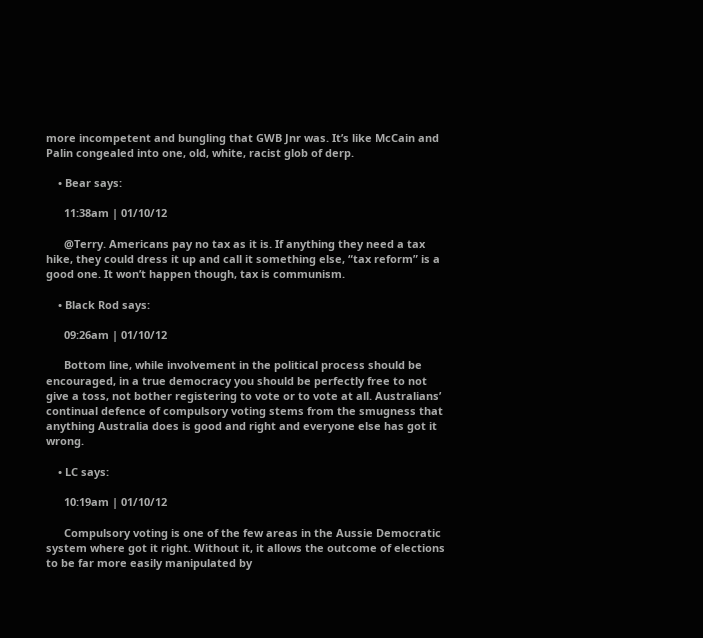more incompetent and bungling that GWB Jnr was. It’s like McCain and Palin congealed into one, old, white, racist glob of derp.

    • Bear says:

      11:38am | 01/10/12

      @Terry. Americans pay no tax as it is. If anything they need a tax hike, they could dress it up and call it something else, “tax reform” is a good one. It won’t happen though, tax is communism.

    • Black Rod says:

      09:26am | 01/10/12

      Bottom line, while involvement in the political process should be encouraged, in a true democracy you should be perfectly free to not give a toss, not bother registering to vote or to vote at all. Australians’ continual defence of compulsory voting stems from the smugness that anything Australia does is good and right and everyone else has got it wrong.

    • LC says:

      10:19am | 01/10/12

      Compulsory voting is one of the few areas in the Aussie Democratic system where got it right. Without it, it allows the outcome of elections to be far more easily manipulated by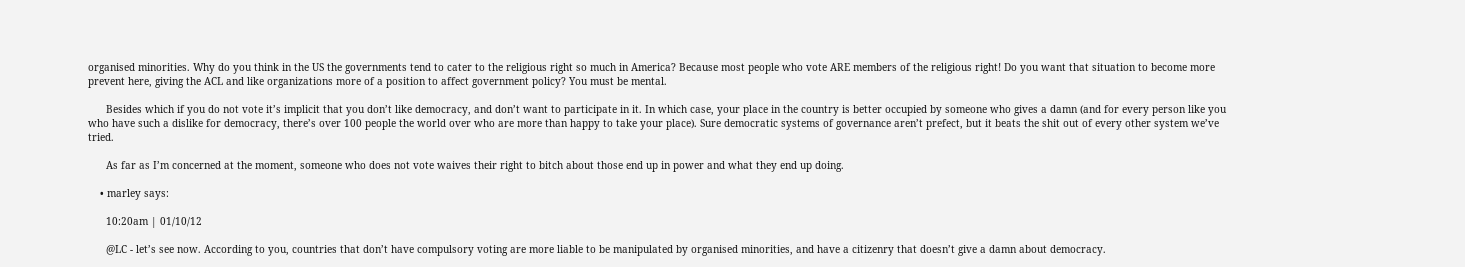organised minorities. Why do you think in the US the governments tend to cater to the religious right so much in America? Because most people who vote ARE members of the religious right! Do you want that situation to become more prevent here, giving the ACL and like organizations more of a position to affect government policy? You must be mental.

      Besides which if you do not vote it’s implicit that you don’t like democracy, and don’t want to participate in it. In which case, your place in the country is better occupied by someone who gives a damn (and for every person like you who have such a dislike for democracy, there’s over 100 people the world over who are more than happy to take your place). Sure democratic systems of governance aren’t prefect, but it beats the shit out of every other system we’ve tried.

      As far as I’m concerned at the moment, someone who does not vote waives their right to bitch about those end up in power and what they end up doing.

    • marley says:

      10:20am | 01/10/12

      @LC - let’s see now. According to you, countries that don’t have compulsory voting are more liable to be manipulated by organised minorities, and have a citizenry that doesn’t give a damn about democracy.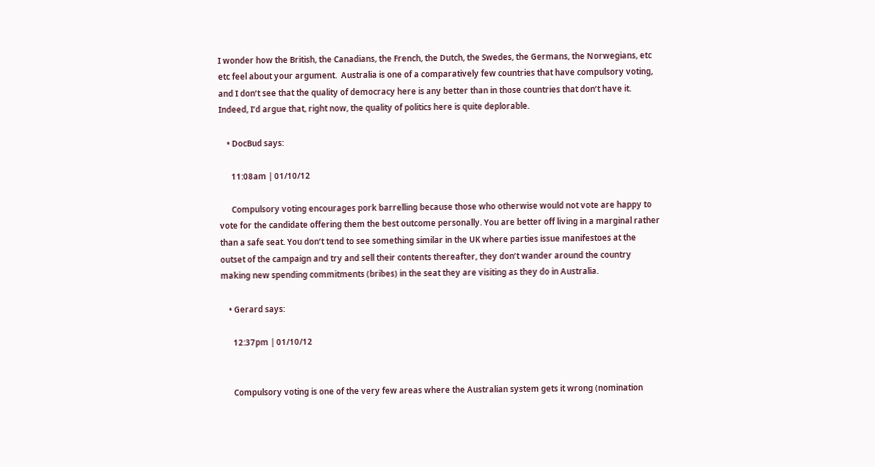I wonder how the British, the Canadians, the French, the Dutch, the Swedes, the Germans, the Norwegians, etc etc feel about your argument.  Australia is one of a comparatively few countries that have compulsory voting, and I don’t see that the quality of democracy here is any better than in those countries that don’t have it.  Indeed, I’d argue that, right now, the quality of politics here is quite deplorable.

    • DocBud says:

      11:08am | 01/10/12

      Compulsory voting encourages pork barrelling because those who otherwise would not vote are happy to vote for the candidate offering them the best outcome personally. You are better off living in a marginal rather than a safe seat. You don’t tend to see something similar in the UK where parties issue manifestoes at the outset of the campaign and try and sell their contents thereafter, they don’t wander around the country making new spending commitments (bribes) in the seat they are visiting as they do in Australia.

    • Gerard says:

      12:37pm | 01/10/12


      Compulsory voting is one of the very few areas where the Australian system gets it wrong (nomination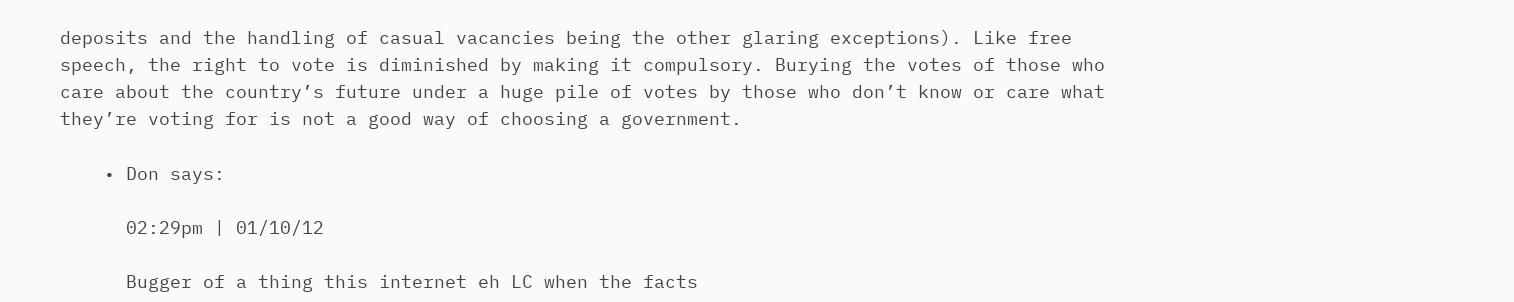deposits and the handling of casual vacancies being the other glaring exceptions). Like free speech, the right to vote is diminished by making it compulsory. Burying the votes of those who care about the country’s future under a huge pile of votes by those who don’t know or care what they’re voting for is not a good way of choosing a government.

    • Don says:

      02:29pm | 01/10/12

      Bugger of a thing this internet eh LC when the facts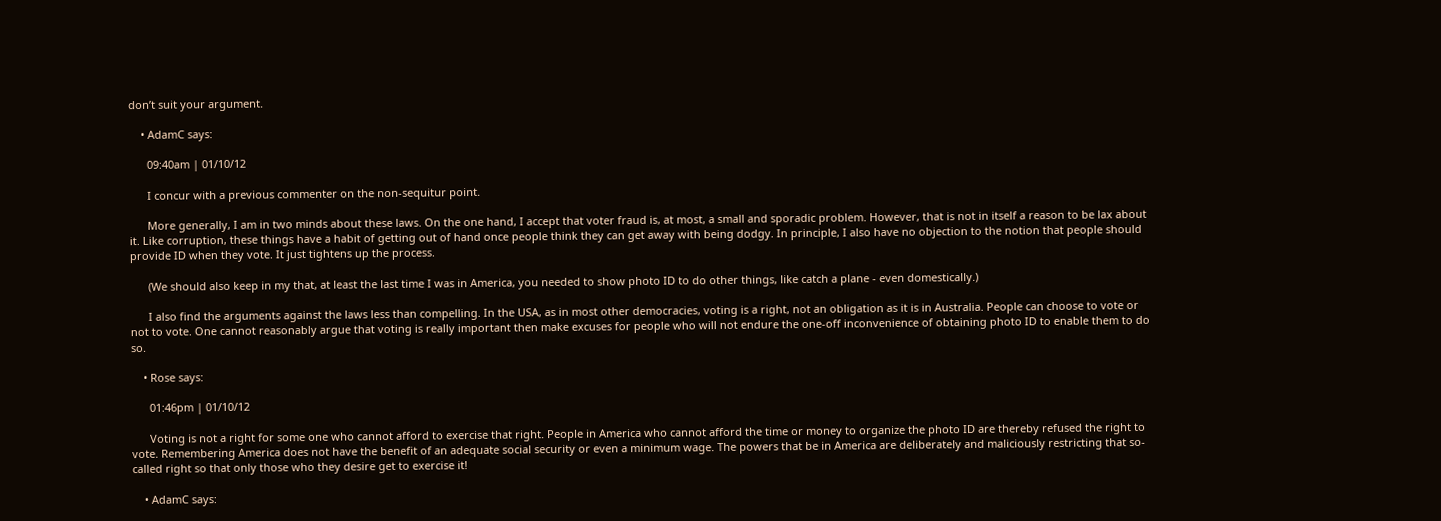don’t suit your argument.

    • AdamC says:

      09:40am | 01/10/12

      I concur with a previous commenter on the non-sequitur point.

      More generally, I am in two minds about these laws. On the one hand, I accept that voter fraud is, at most, a small and sporadic problem. However, that is not in itself a reason to be lax about it. Like corruption, these things have a habit of getting out of hand once people think they can get away with being dodgy. In principle, I also have no objection to the notion that people should provide ID when they vote. It just tightens up the process.

      (We should also keep in my that, at least the last time I was in America, you needed to show photo ID to do other things, like catch a plane - even domestically.)

      I also find the arguments against the laws less than compelling. In the USA, as in most other democracies, voting is a right, not an obligation as it is in Australia. People can choose to vote or not to vote. One cannot reasonably argue that voting is really important then make excuses for people who will not endure the one-off inconvenience of obtaining photo ID to enable them to do so.

    • Rose says:

      01:46pm | 01/10/12

      Voting is not a right for some one who cannot afford to exercise that right. People in America who cannot afford the time or money to organize the photo ID are thereby refused the right to vote. Remembering America does not have the benefit of an adequate social security or even a minimum wage. The powers that be in America are deliberately and maliciously restricting that so-called right so that only those who they desire get to exercise it!

    • AdamC says: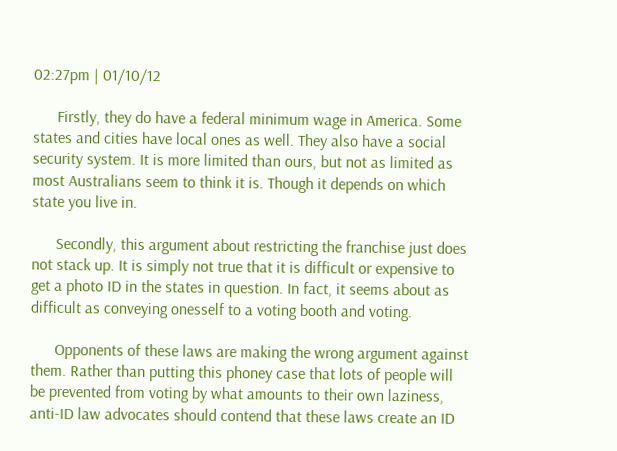02:27pm | 01/10/12

      Firstly, they do have a federal minimum wage in America. Some states and cities have local ones as well. They also have a social security system. It is more limited than ours, but not as limited as most Australians seem to think it is. Though it depends on which state you live in.

      Secondly, this argument about restricting the franchise just does not stack up. It is simply not true that it is difficult or expensive to get a photo ID in the states in question. In fact, it seems about as difficult as conveying onesself to a voting booth and voting.

      Opponents of these laws are making the wrong argument against them. Rather than putting this phoney case that lots of people will be prevented from voting by what amounts to their own laziness, anti-ID law advocates should contend that these laws create an ID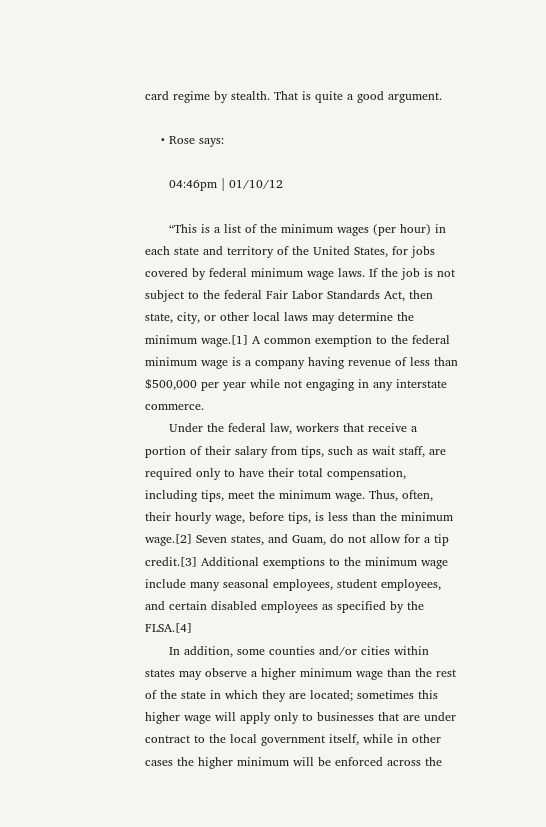card regime by stealth. That is quite a good argument.

    • Rose says:

      04:46pm | 01/10/12

      “This is a list of the minimum wages (per hour) in each state and territory of the United States, for jobs covered by federal minimum wage laws. If the job is not subject to the federal Fair Labor Standards Act, then state, city, or other local laws may determine the minimum wage.[1] A common exemption to the federal minimum wage is a company having revenue of less than $500,000 per year while not engaging in any interstate commerce.
      Under the federal law, workers that receive a portion of their salary from tips, such as wait staff, are required only to have their total compensation, including tips, meet the minimum wage. Thus, often, their hourly wage, before tips, is less than the minimum wage.[2] Seven states, and Guam, do not allow for a tip credit.[3] Additional exemptions to the minimum wage include many seasonal employees, student employees, and certain disabled employees as specified by the FLSA.[4]
      In addition, some counties and/or cities within states may observe a higher minimum wage than the rest of the state in which they are located; sometimes this higher wage will apply only to businesses that are under contract to the local government itself, while in other cases the higher minimum will be enforced across the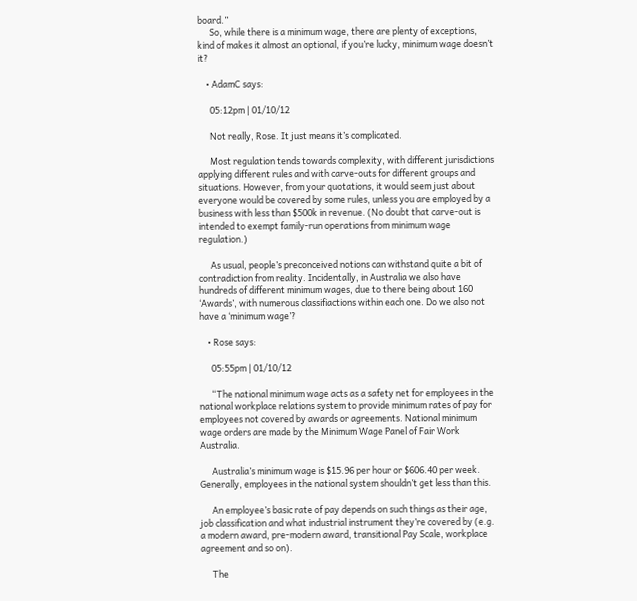board.”
      So, while there is a minimum wage, there are plenty of exceptions, kind of makes it almost an optional, if you’re lucky, minimum wage doesn’t it?

    • AdamC says:

      05:12pm | 01/10/12

      Not really, Rose. It just means it’s complicated.

      Most regulation tends towards complexity, with different jurisdictions applying different rules and with carve-outs for different groups and situations. However, from your quotations, it would seem just about everyone would be covered by some rules, unless you are employed by a business with less than $500k in revenue. (No doubt that carve-out is intended to exempt family-run operations from minimum wage regulation.)

      As usual, people’s preconceived notions can withstand quite a bit of contradiction from reality. Incidentally, in Australia we also have hundreds of different minimum wages, due to there being about 160 ‘Awards’, with numerous classifiactions within each one. Do we also not have a ‘minimum wage’?

    • Rose says:

      05:55pm | 01/10/12

      “The national minimum wage acts as a safety net for employees in the national workplace relations system to provide minimum rates of pay for employees not covered by awards or agreements. National minimum wage orders are made by the Minimum Wage Panel of Fair Work Australia.

      Australia’s minimum wage is $15.96 per hour or $606.40 per week. Generally, employees in the national system shouldn’t get less than this.

      An employee’s basic rate of pay depends on such things as their age, job classification and what industrial instrument they’re covered by (e.g. a modern award, pre-modern award, transitional Pay Scale, workplace agreement and so on).

      The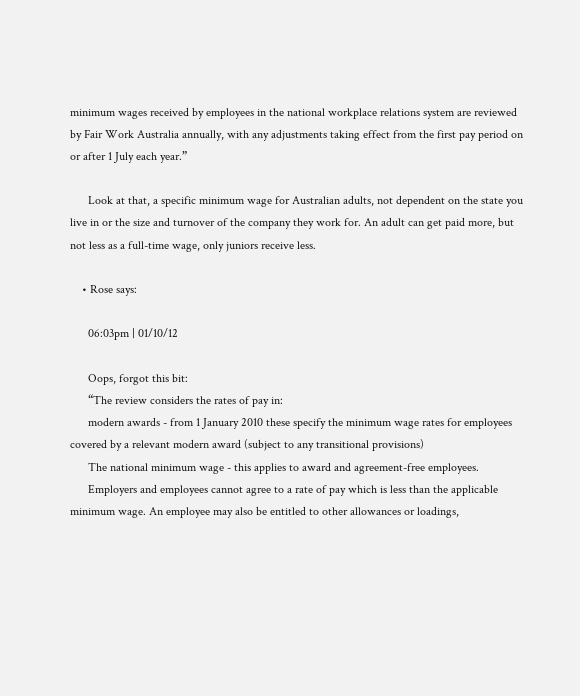minimum wages received by employees in the national workplace relations system are reviewed by Fair Work Australia annually, with any adjustments taking effect from the first pay period on or after 1 July each year.”

      Look at that, a specific minimum wage for Australian adults, not dependent on the state you live in or the size and turnover of the company they work for. An adult can get paid more, but not less as a full-time wage, only juniors receive less.

    • Rose says:

      06:03pm | 01/10/12

      Oops, forgot this bit:
      “The review considers the rates of pay in:
      modern awards - from 1 January 2010 these specify the minimum wage rates for employees covered by a relevant modern award (subject to any transitional provisions)
      The national minimum wage - this applies to award and agreement-free employees.
      Employers and employees cannot agree to a rate of pay which is less than the applicable minimum wage. An employee may also be entitled to other allowances or loadings,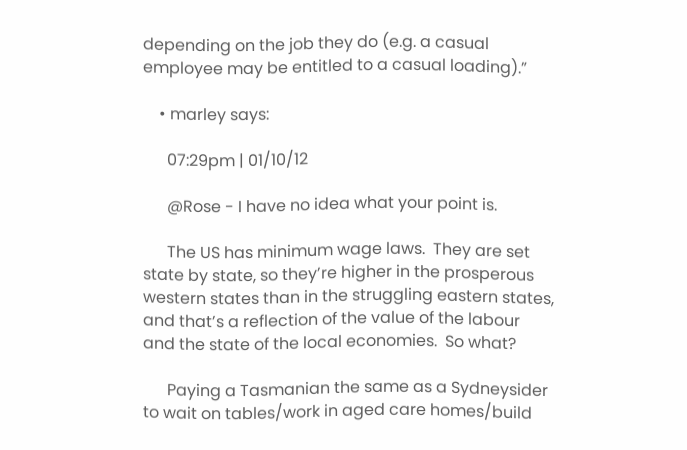depending on the job they do (e.g. a casual employee may be entitled to a casual loading).”

    • marley says:

      07:29pm | 01/10/12

      @Rose - I have no idea what your point is.

      The US has minimum wage laws.  They are set state by state, so they’re higher in the prosperous western states than in the struggling eastern states, and that’s a reflection of the value of the labour and the state of the local economies.  So what?

      Paying a Tasmanian the same as a Sydneysider to wait on tables/work in aged care homes/build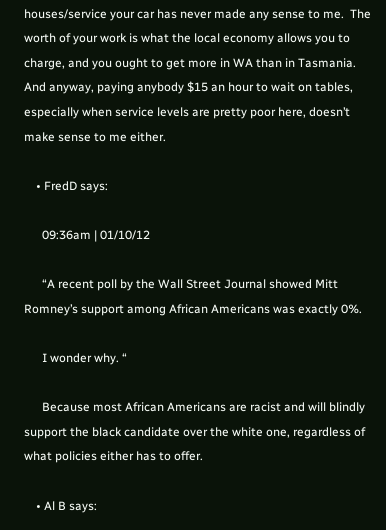houses/service your car has never made any sense to me.  The worth of your work is what the local economy allows you to charge, and you ought to get more in WA than in Tasmania.  And anyway, paying anybody $15 an hour to wait on tables, especially when service levels are pretty poor here, doesn’t make sense to me either.

    • FredD says:

      09:36am | 01/10/12

      “A recent poll by the Wall Street Journal showed Mitt Romney’s support among African Americans was exactly 0%.

      I wonder why. “

      Because most African Americans are racist and will blindly support the black candidate over the white one, regardless of what policies either has to offer.

    • Al B says: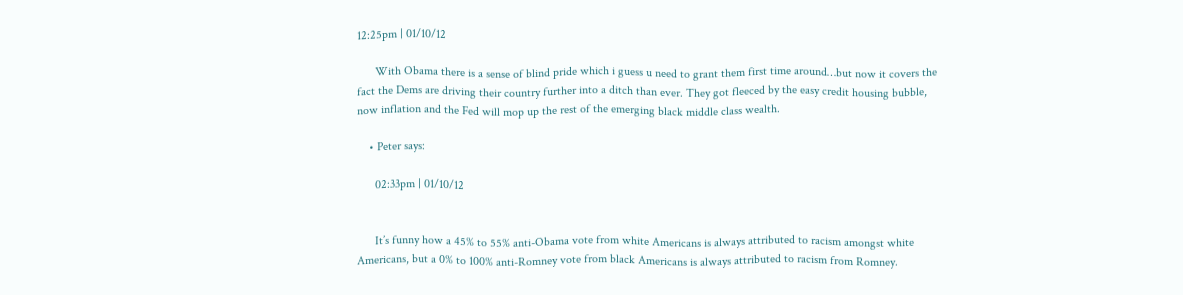12:25pm | 01/10/12

      With Obama there is a sense of blind pride which i guess u need to grant them first time around…but now it covers the fact the Dems are driving their country further into a ditch than ever. They got fleeced by the easy credit housing bubble, now inflation and the Fed will mop up the rest of the emerging black middle class wealth.

    • Peter says:

      02:33pm | 01/10/12


      It’s funny how a 45% to 55% anti-Obama vote from white Americans is always attributed to racism amongst white Americans, but a 0% to 100% anti-Romney vote from black Americans is always attributed to racism from Romney.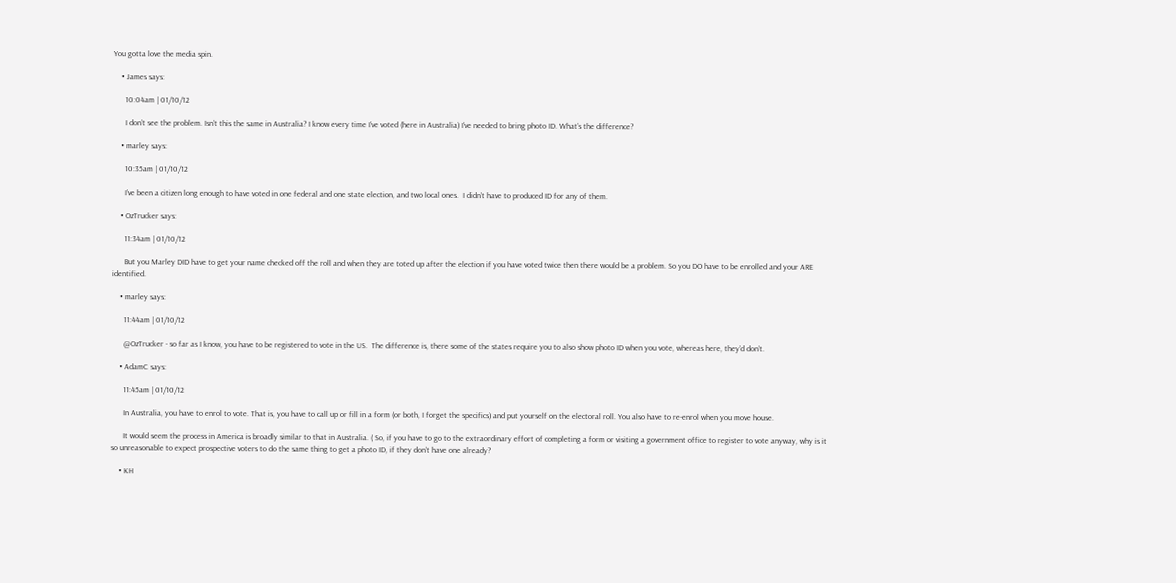You gotta love the media spin.

    • James says:

      10:04am | 01/10/12

      I don’t see the problem. Isn’t this the same in Australia? I know every time I’ve voted (here in Australia) I’ve needed to bring photo ID. What’s the difference?

    • marley says:

      10:35am | 01/10/12

      I’ve been a citizen long enough to have voted in one federal and one state election, and two local ones.  I didn’t have to produced ID for any of them.

    • OzTrucker says:

      11:34am | 01/10/12

      But you Marley DID have to get your name checked off the roll and when they are toted up after the election if you have voted twice then there would be a problem. So you DO have to be enrolled and your ARE identified.

    • marley says:

      11:44am | 01/10/12

      @OzTrucker - so far as I know, you have to be registered to vote in the US.  The difference is, there some of the states require you to also show photo ID when you vote, whereas here, they’d don’t.

    • AdamC says:

      11:45am | 01/10/12

      In Australia, you have to enrol to vote. That is, you have to call up or fill in a form (or both, I forget the specifics) and put yourself on the electoral roll. You also have to re-enrol when you move house.

      It would seem the process in America is broadly similar to that in Australia. ( So, if you have to go to the extraordinary effort of completing a form or visiting a government office to register to vote anyway, why is it so unreasonable to expect prospective voters to do the same thing to get a photo ID, if they don’t have one already?

    • KH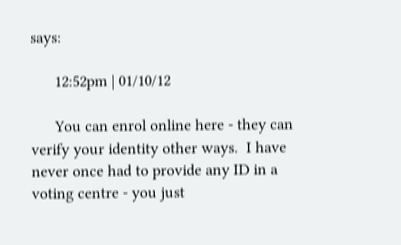says:

      12:52pm | 01/10/12

      You can enrol online here - they can verify your identity other ways.  I have never once had to provide any ID in a voting centre - you just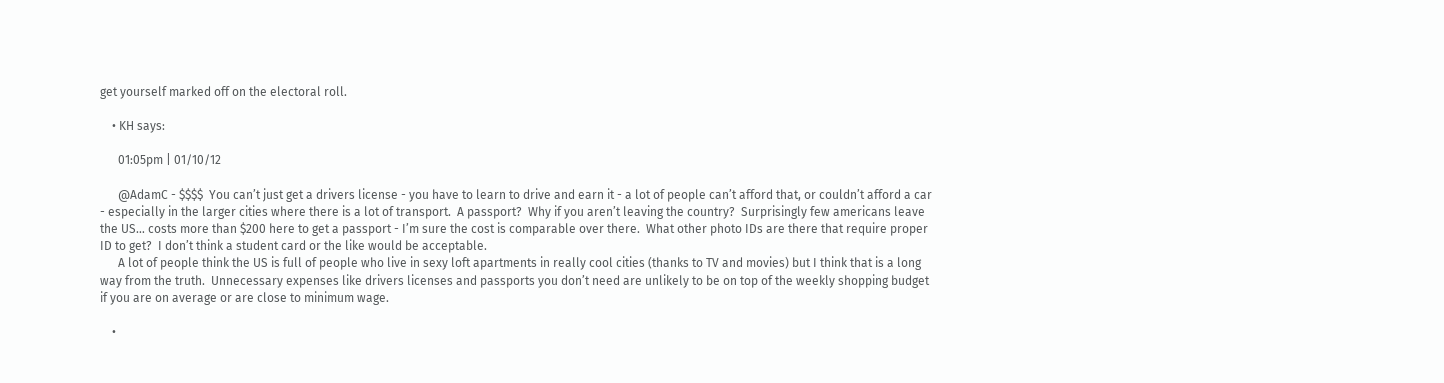get yourself marked off on the electoral roll.

    • KH says:

      01:05pm | 01/10/12

      @AdamC - $$$$  You can’t just get a drivers license - you have to learn to drive and earn it - a lot of people can’t afford that, or couldn’t afford a car - especially in the larger cities where there is a lot of transport.  A passport?  Why if you aren’t leaving the country?  Surprisingly few americans leave the US… costs more than $200 here to get a passport - I’m sure the cost is comparable over there.  What other photo IDs are there that require proper ID to get?  I don’t think a student card or the like would be acceptable.
      A lot of people think the US is full of people who live in sexy loft apartments in really cool cities (thanks to TV and movies) but I think that is a long way from the truth.  Unnecessary expenses like drivers licenses and passports you don’t need are unlikely to be on top of the weekly shopping budget if you are on average or are close to minimum wage.

    •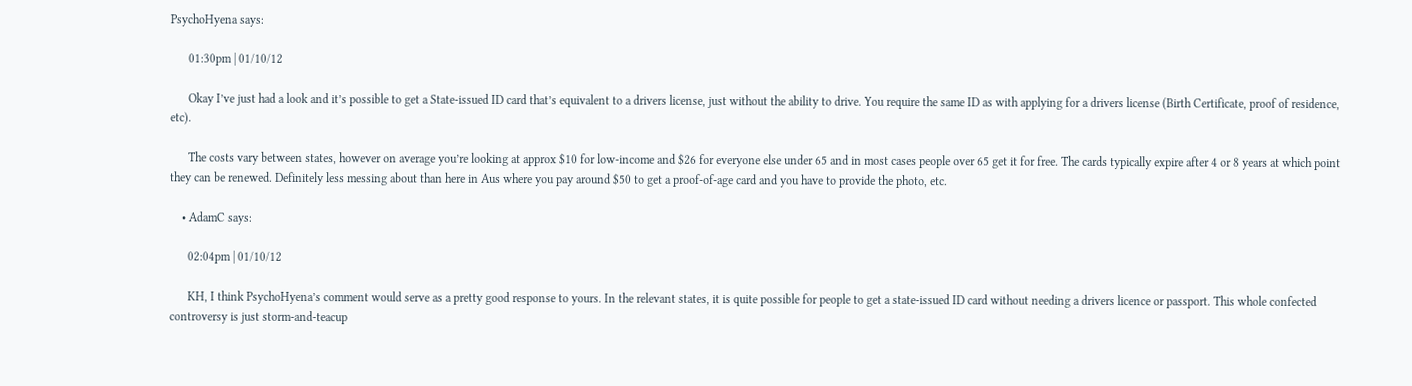PsychoHyena says:

      01:30pm | 01/10/12

      Okay I’ve just had a look and it’s possible to get a State-issued ID card that’s equivalent to a drivers license, just without the ability to drive. You require the same ID as with applying for a drivers license (Birth Certificate, proof of residence, etc).

      The costs vary between states, however on average you’re looking at approx $10 for low-income and $26 for everyone else under 65 and in most cases people over 65 get it for free. The cards typically expire after 4 or 8 years at which point they can be renewed. Definitely less messing about than here in Aus where you pay around $50 to get a proof-of-age card and you have to provide the photo, etc.

    • AdamC says:

      02:04pm | 01/10/12

      KH, I think PsychoHyena’s comment would serve as a pretty good response to yours. In the relevant states, it is quite possible for people to get a state-issued ID card without needing a drivers licence or passport. This whole confected controversy is just storm-and-teacup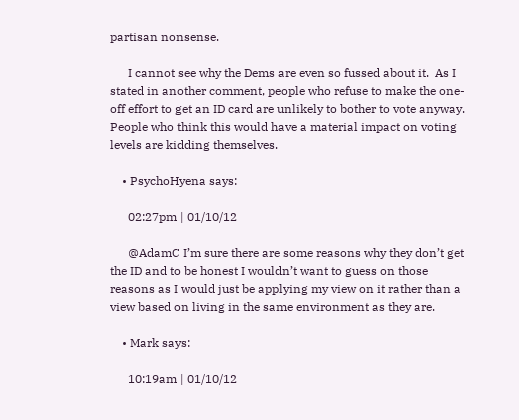partisan nonsense.

      I cannot see why the Dems are even so fussed about it.  As I stated in another comment, people who refuse to make the one-off effort to get an ID card are unlikely to bother to vote anyway. People who think this would have a material impact on voting levels are kidding themselves.

    • PsychoHyena says:

      02:27pm | 01/10/12

      @AdamC I’m sure there are some reasons why they don’t get the ID and to be honest I wouldn’t want to guess on those reasons as I would just be applying my view on it rather than a view based on living in the same environment as they are.

    • Mark says:

      10:19am | 01/10/12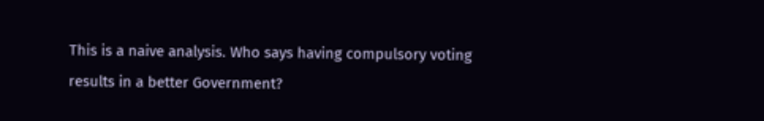This is a naive analysis. Who says having compulsory voting results in a better Government?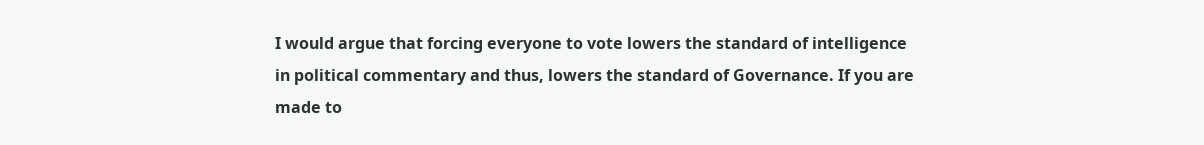I would argue that forcing everyone to vote lowers the standard of intelligence in political commentary and thus, lowers the standard of Governance. If you are made to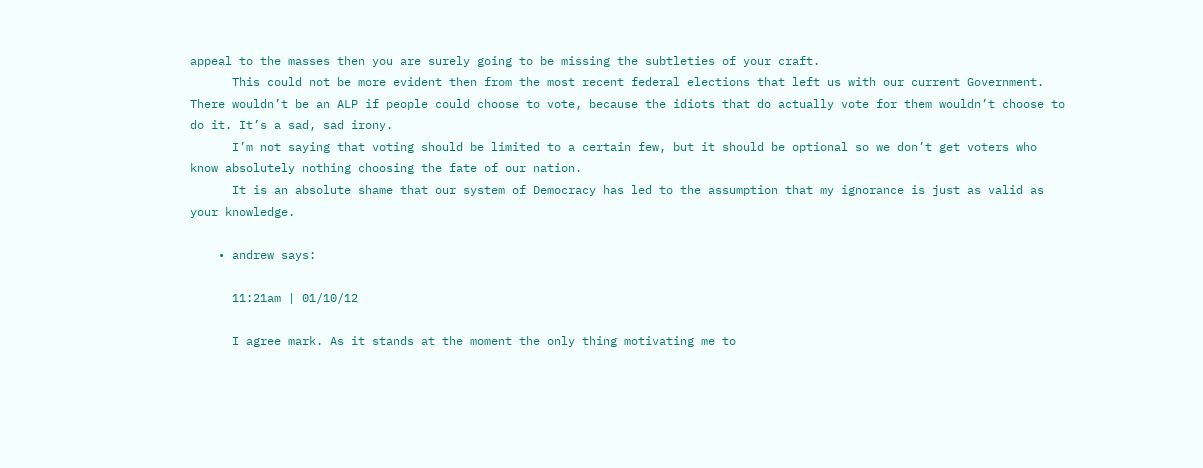appeal to the masses then you are surely going to be missing the subtleties of your craft.
      This could not be more evident then from the most recent federal elections that left us with our current Government. There wouldn’t be an ALP if people could choose to vote, because the idiots that do actually vote for them wouldn’t choose to do it. It’s a sad, sad irony.
      I’m not saying that voting should be limited to a certain few, but it should be optional so we don’t get voters who know absolutely nothing choosing the fate of our nation.
      It is an absolute shame that our system of Democracy has led to the assumption that my ignorance is just as valid as your knowledge.

    • andrew says:

      11:21am | 01/10/12

      I agree mark. As it stands at the moment the only thing motivating me to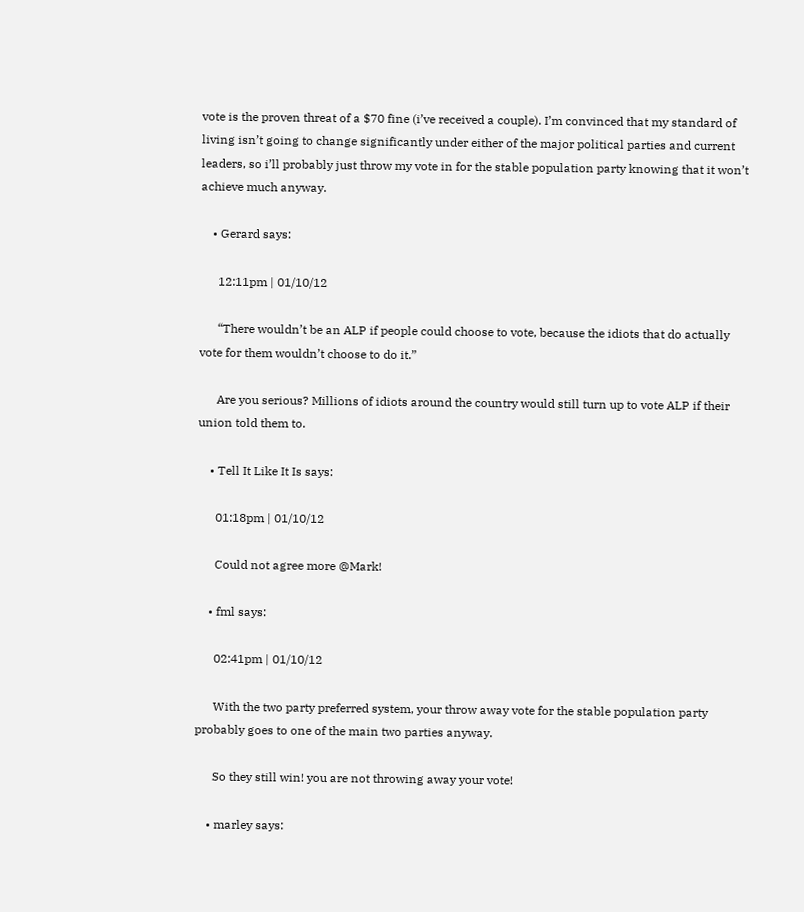vote is the proven threat of a $70 fine (i’ve received a couple). I’m convinced that my standard of living isn’t going to change significantly under either of the major political parties and current leaders, so i’ll probably just throw my vote in for the stable population party knowing that it won’t achieve much anyway.

    • Gerard says:

      12:11pm | 01/10/12

      “There wouldn’t be an ALP if people could choose to vote, because the idiots that do actually vote for them wouldn’t choose to do it.”

      Are you serious? Millions of idiots around the country would still turn up to vote ALP if their union told them to.

    • Tell It Like It Is says:

      01:18pm | 01/10/12

      Could not agree more @Mark!

    • fml says:

      02:41pm | 01/10/12

      With the two party preferred system, your throw away vote for the stable population party probably goes to one of the main two parties anyway.

      So they still win! you are not throwing away your vote!

    • marley says: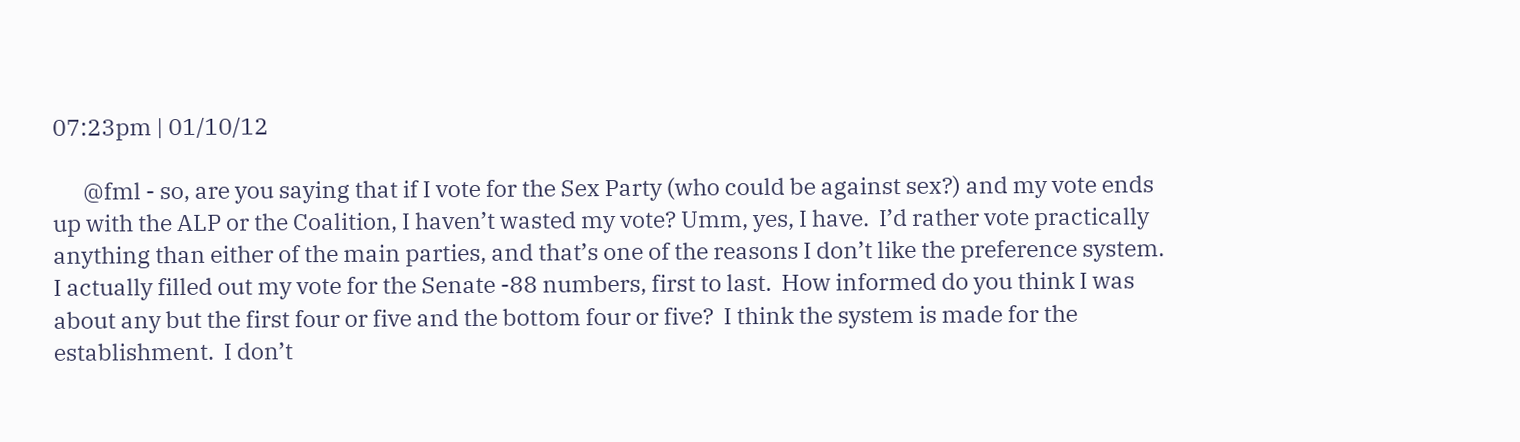07:23pm | 01/10/12

      @fml - so, are you saying that if I vote for the Sex Party (who could be against sex?) and my vote ends up with the ALP or the Coalition, I haven’t wasted my vote? Umm, yes, I have.  I’d rather vote practically anything than either of the main parties, and that’s one of the reasons I don’t like the preference system.  I actually filled out my vote for the Senate -88 numbers, first to last.  How informed do you think I was about any but the first four or five and the bottom four or five?  I think the system is made for the establishment.  I don’t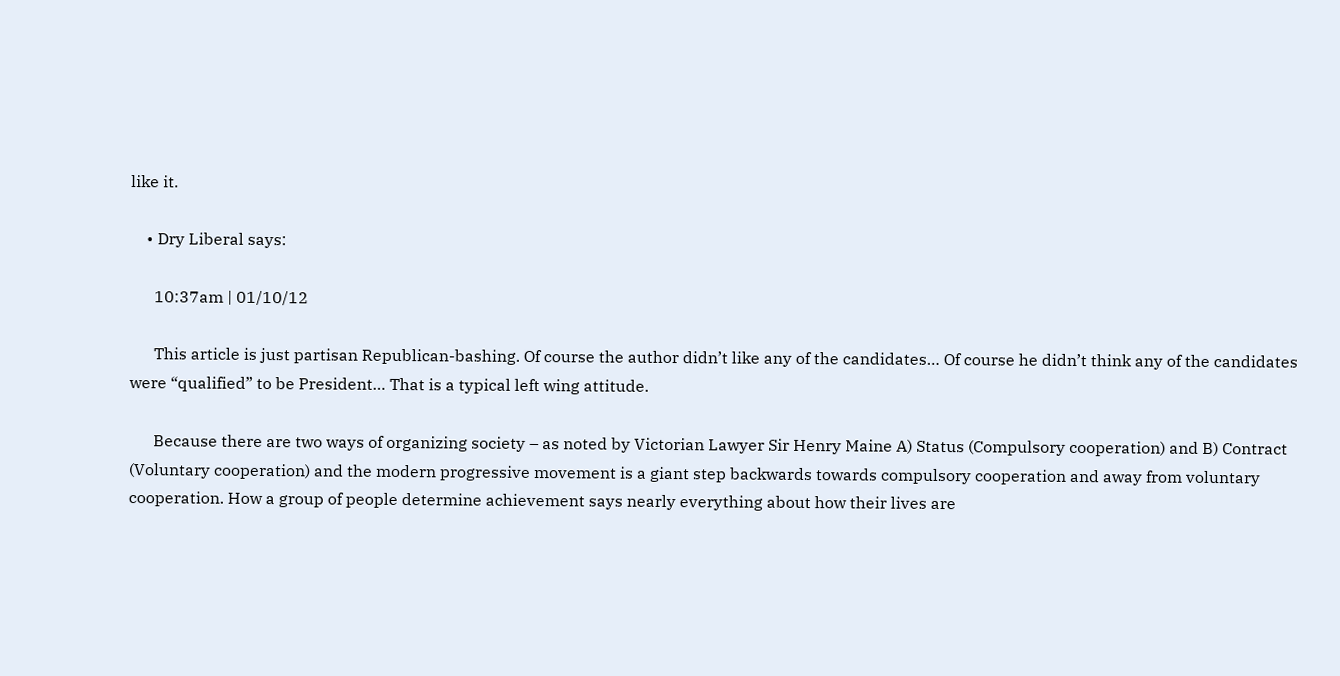like it.

    • Dry Liberal says:

      10:37am | 01/10/12

      This article is just partisan Republican-bashing. Of course the author didn’t like any of the candidates… Of course he didn’t think any of the candidates were “qualified” to be President… That is a typical left wing attitude.

      Because there are two ways of organizing society – as noted by Victorian Lawyer Sir Henry Maine A) Status (Compulsory cooperation) and B) Contract (Voluntary cooperation) and the modern progressive movement is a giant step backwards towards compulsory cooperation and away from voluntary cooperation. How a group of people determine achievement says nearly everything about how their lives are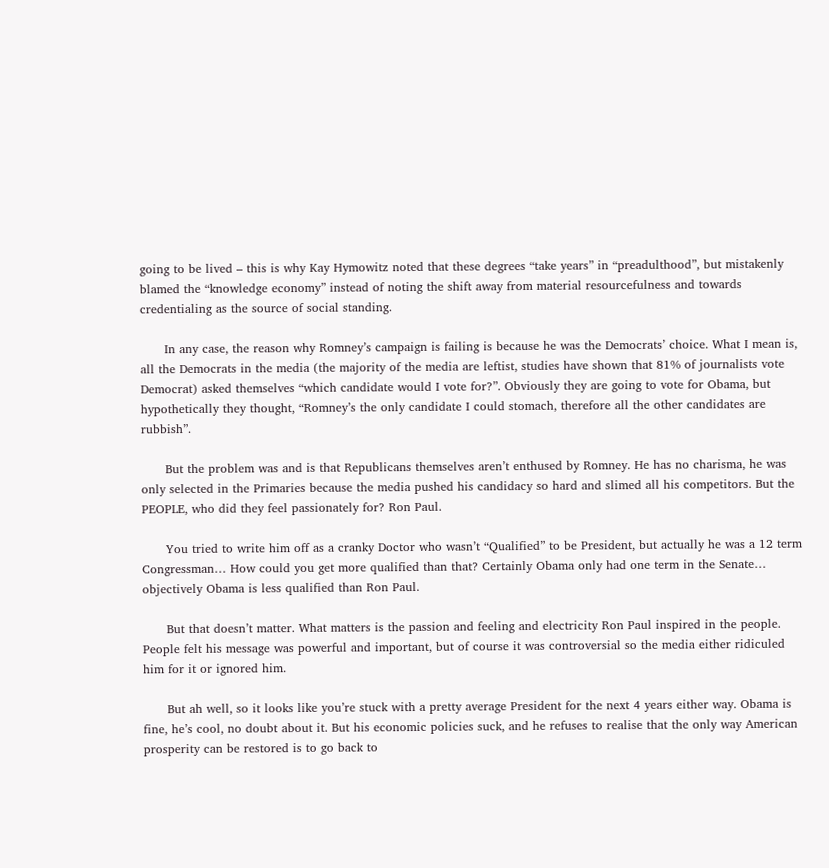going to be lived – this is why Kay Hymowitz noted that these degrees “take years” in “preadulthood”, but mistakenly blamed the “knowledge economy” instead of noting the shift away from material resourcefulness and towards credentialing as the source of social standing.

      In any case, the reason why Romney’s campaign is failing is because he was the Democrats’ choice. What I mean is, all the Democrats in the media (the majority of the media are leftist, studies have shown that 81% of journalists vote Democrat) asked themselves “which candidate would I vote for?”. Obviously they are going to vote for Obama, but hypothetically they thought, “Romney’s the only candidate I could stomach, therefore all the other candidates are rubbish”.

      But the problem was and is that Republicans themselves aren’t enthused by Romney. He has no charisma, he was only selected in the Primaries because the media pushed his candidacy so hard and slimed all his competitors. But the PEOPLE, who did they feel passionately for? Ron Paul.

      You tried to write him off as a cranky Doctor who wasn’t “Qualified” to be President, but actually he was a 12 term Congressman… How could you get more qualified than that? Certainly Obama only had one term in the Senate… objectively Obama is less qualified than Ron Paul.

      But that doesn’t matter. What matters is the passion and feeling and electricity Ron Paul inspired in the people. People felt his message was powerful and important, but of course it was controversial so the media either ridiculed him for it or ignored him.

      But ah well, so it looks like you’re stuck with a pretty average President for the next 4 years either way. Obama is fine, he’s cool, no doubt about it. But his economic policies suck, and he refuses to realise that the only way American prosperity can be restored is to go back to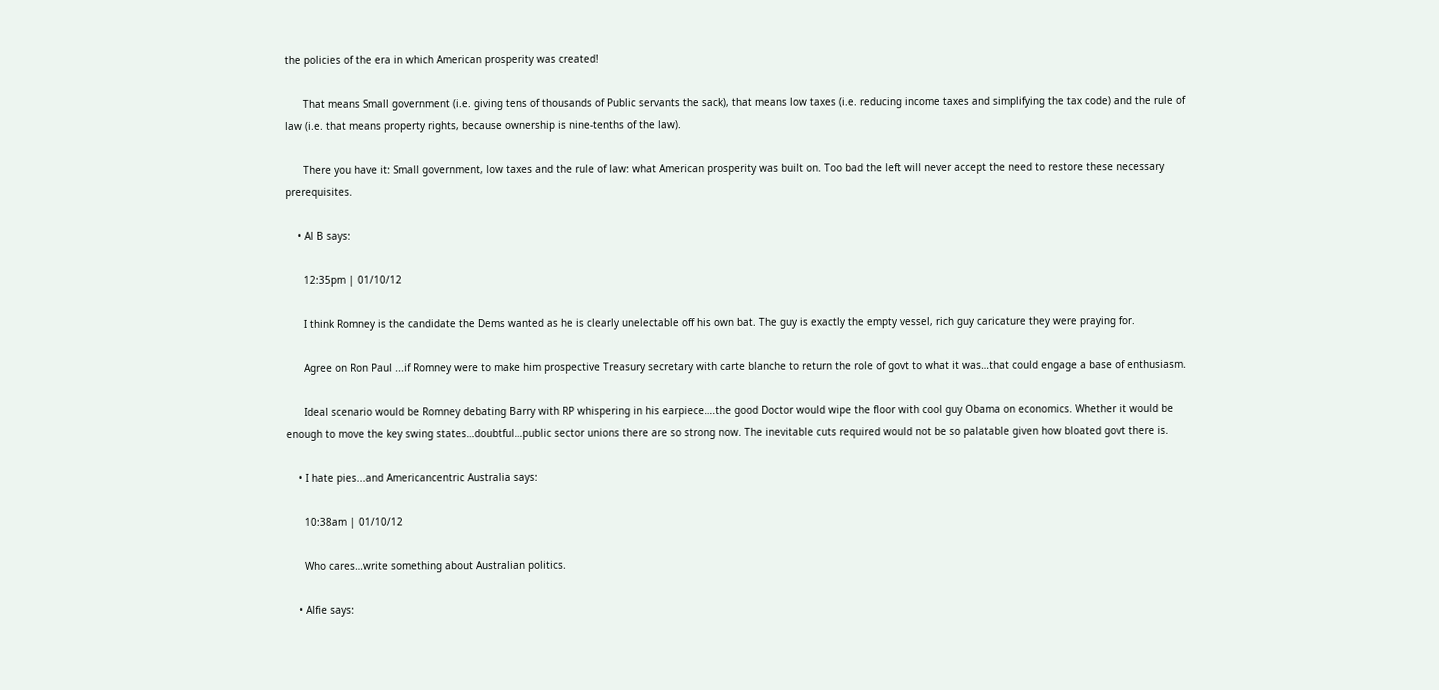the policies of the era in which American prosperity was created!

      That means Small government (i.e. giving tens of thousands of Public servants the sack), that means low taxes (i.e. reducing income taxes and simplifying the tax code) and the rule of law (i.e. that means property rights, because ownership is nine-tenths of the law).

      There you have it: Small government, low taxes and the rule of law: what American prosperity was built on. Too bad the left will never accept the need to restore these necessary prerequisites.

    • Al B says:

      12:35pm | 01/10/12

      I think Romney is the candidate the Dems wanted as he is clearly unelectable off his own bat. The guy is exactly the empty vessel, rich guy caricature they were praying for.

      Agree on Ron Paul ...if Romney were to make him prospective Treasury secretary with carte blanche to return the role of govt to what it was…that could engage a base of enthusiasm.

      Ideal scenario would be Romney debating Barry with RP whispering in his earpiece….the good Doctor would wipe the floor with cool guy Obama on economics. Whether it would be enough to move the key swing states…doubtful…public sector unions there are so strong now. The inevitable cuts required would not be so palatable given how bloated govt there is.

    • I hate pies...and Americancentric Australia says:

      10:38am | 01/10/12

      Who cares…write something about Australian politics.

    • Alfie says: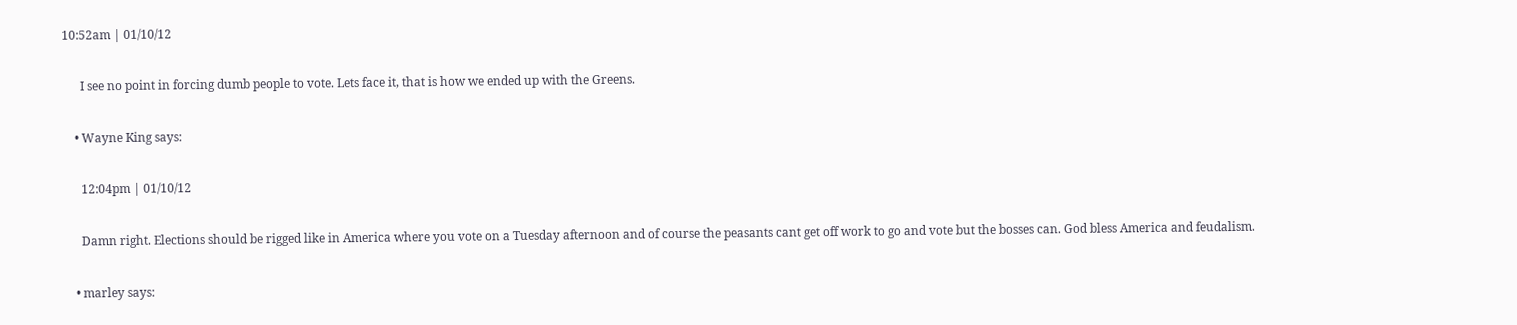10:52am | 01/10/12

      I see no point in forcing dumb people to vote. Lets face it, that is how we ended up with the Greens.

    • Wayne King says:

      12:04pm | 01/10/12

      Damn right. Elections should be rigged like in America where you vote on a Tuesday afternoon and of course the peasants cant get off work to go and vote but the bosses can. God bless America and feudalism.

    • marley says: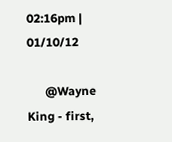02:16pm | 01/10/12

      @Wayne King - first,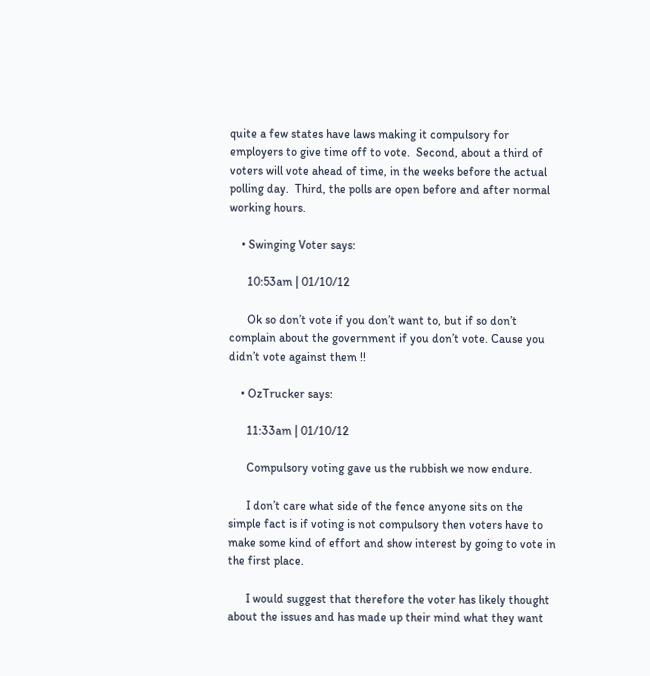quite a few states have laws making it compulsory for employers to give time off to vote.  Second, about a third of voters will vote ahead of time, in the weeks before the actual polling day.  Third, the polls are open before and after normal working hours.

    • Swinging Voter says:

      10:53am | 01/10/12

      Ok so don’t vote if you don’t want to, but if so don’t complain about the government if you don’t vote. Cause you didn’t vote against them !!

    • OzTrucker says:

      11:33am | 01/10/12

      Compulsory voting gave us the rubbish we now endure.

      I don’t care what side of the fence anyone sits on the simple fact is if voting is not compulsory then voters have to make some kind of effort and show interest by going to vote in the first place.

      I would suggest that therefore the voter has likely thought about the issues and has made up their mind what they want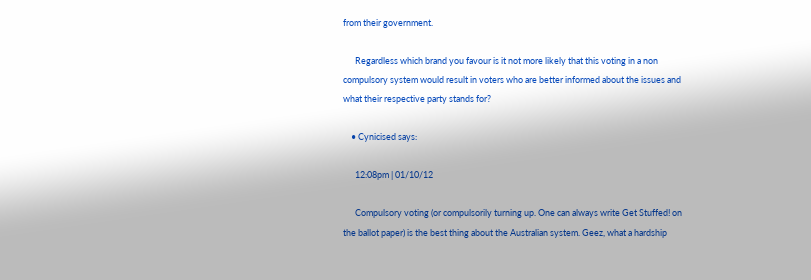from their government.

      Regardless which brand you favour is it not more likely that this voting in a non compulsory system would result in voters who are better informed about the issues and what their respective party stands for?

    • Cynicised says:

      12:08pm | 01/10/12

      Compulsory voting (or compulsorily turning up. One can always write Get Stuffed! on the ballot paper) is the best thing about the Australian system. Geez, what a hardship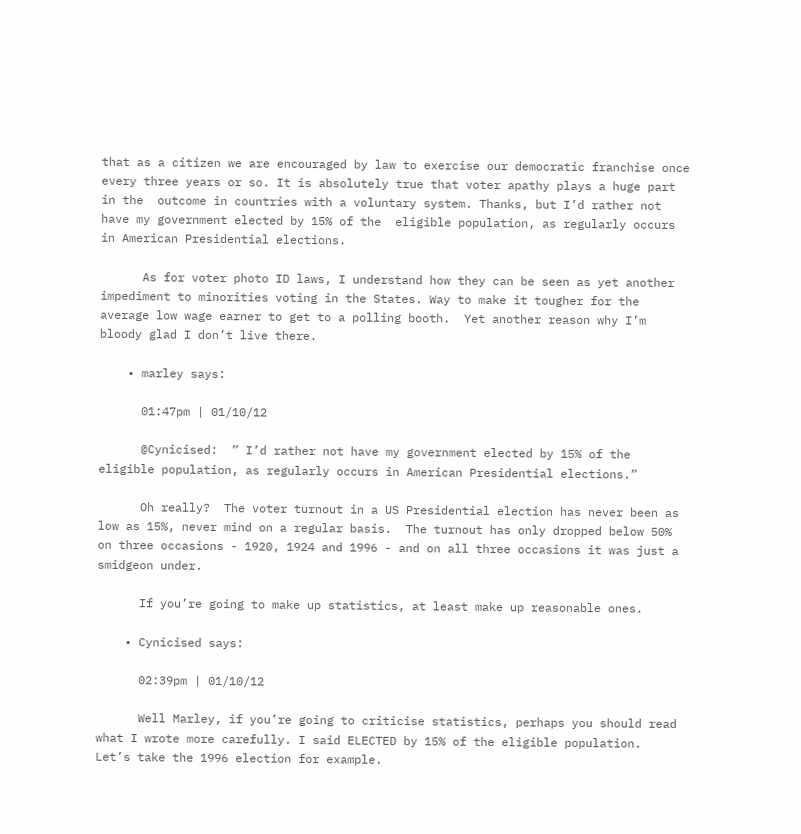that as a citizen we are encouraged by law to exercise our democratic franchise once every three years or so. It is absolutely true that voter apathy plays a huge part in the  outcome in countries with a voluntary system. Thanks, but I’d rather not have my government elected by 15% of the  eligible population, as regularly occurs in American Presidential elections.

      As for voter photo ID laws, I understand how they can be seen as yet another impediment to minorities voting in the States. Way to make it tougher for the average low wage earner to get to a polling booth.  Yet another reason why I’m bloody glad I don’t live there.

    • marley says:

      01:47pm | 01/10/12

      @Cynicised:  ” I’d rather not have my government elected by 15% of the eligible population, as regularly occurs in American Presidential elections.”

      Oh really?  The voter turnout in a US Presidential election has never been as low as 15%, never mind on a regular basis.  The turnout has only dropped below 50% on three occasions - 1920, 1924 and 1996 - and on all three occasions it was just a smidgeon under.

      If you’re going to make up statistics, at least make up reasonable ones.

    • Cynicised says:

      02:39pm | 01/10/12

      Well Marley, if you’re going to criticise statistics, perhaps you should read what I wrote more carefully. I said ELECTED by 15% of the eligible population.  Let’s take the 1996 election for example.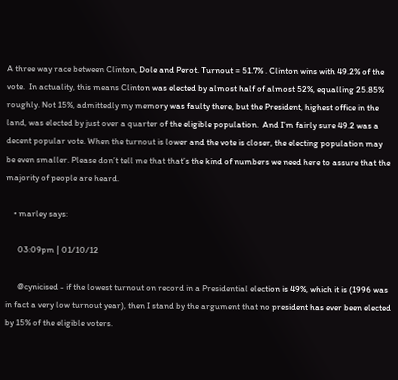A three way race between Clinton, Dole and Perot. Turnout = 51.7% . Clinton wins with 49.2% of the vote.  In actuality, this means Clinton was elected by almost half of almost 52%, equalling 25.85% roughly. Not 15%, admittedly my memory was faulty there, but the President, highest office in the land, was elected by just over a quarter of the eligible population.  And I’m fairly sure 49.2 was a decent popular vote. When the turnout is lower and the vote is closer, the electing population may be even smaller. Please don’t tell me that that’s the kind of numbers we need here to assure that the majority of people are heard.

    • marley says:

      03:09pm | 01/10/12

      @cynicised - if the lowest turnout on record in a Presidential election is 49%, which it is (1996 was in fact a very low turnout year), then I stand by the argument that no president has ever been elected by 15% of the eligible voters.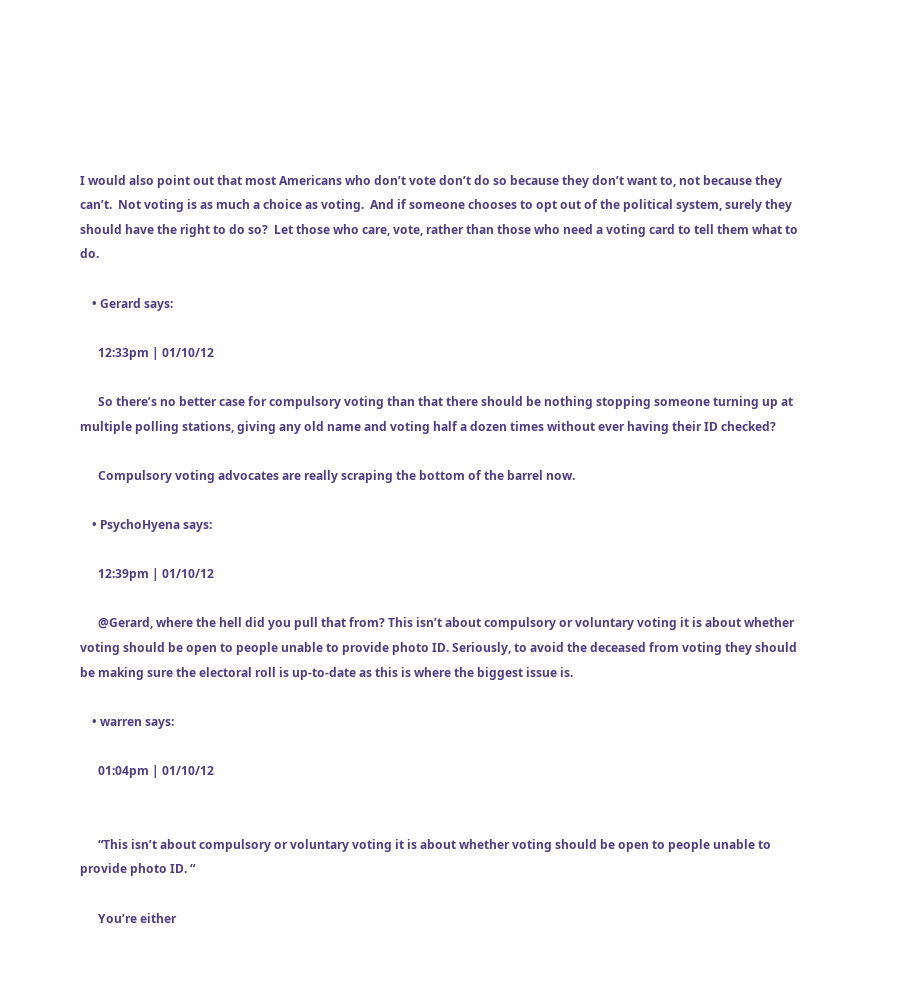I would also point out that most Americans who don’t vote don’t do so because they don’t want to, not because they can’t.  Not voting is as much a choice as voting.  And if someone chooses to opt out of the political system, surely they should have the right to do so?  Let those who care, vote, rather than those who need a voting card to tell them what to do.

    • Gerard says:

      12:33pm | 01/10/12

      So there’s no better case for compulsory voting than that there should be nothing stopping someone turning up at multiple polling stations, giving any old name and voting half a dozen times without ever having their ID checked?

      Compulsory voting advocates are really scraping the bottom of the barrel now.

    • PsychoHyena says:

      12:39pm | 01/10/12

      @Gerard, where the hell did you pull that from? This isn’t about compulsory or voluntary voting it is about whether voting should be open to people unable to provide photo ID. Seriously, to avoid the deceased from voting they should be making sure the electoral roll is up-to-date as this is where the biggest issue is.

    • warren says:

      01:04pm | 01/10/12


      “This isn’t about compulsory or voluntary voting it is about whether voting should be open to people unable to provide photo ID. “

      You’re either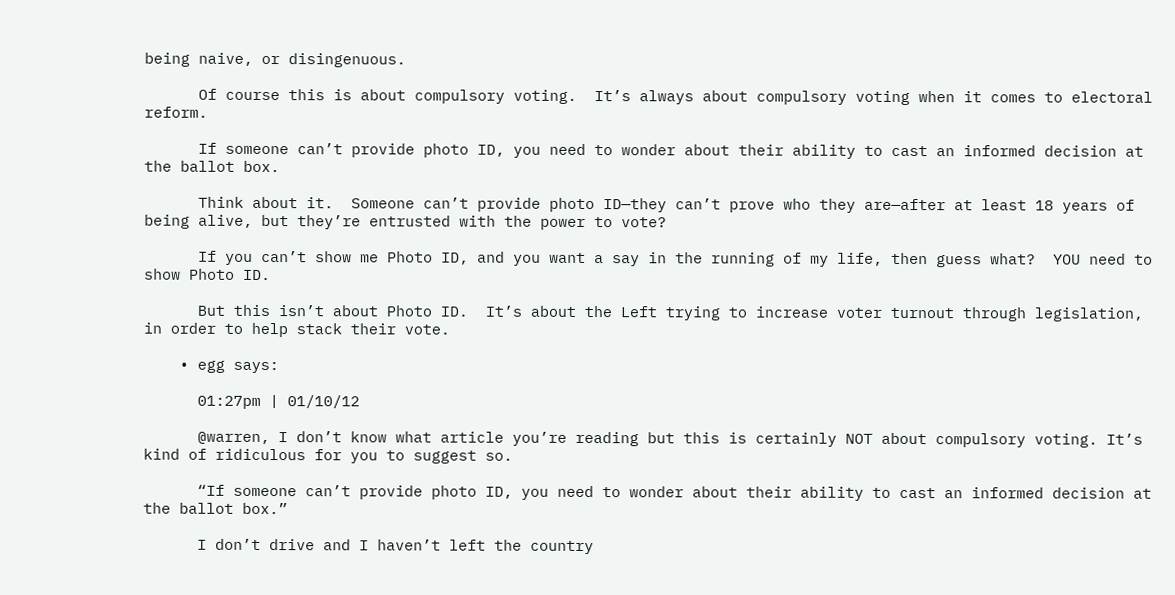being naive, or disingenuous.

      Of course this is about compulsory voting.  It’s always about compulsory voting when it comes to electoral reform.

      If someone can’t provide photo ID, you need to wonder about their ability to cast an informed decision at the ballot box.

      Think about it.  Someone can’t provide photo ID—they can’t prove who they are—after at least 18 years of being alive, but they’re entrusted with the power to vote?

      If you can’t show me Photo ID, and you want a say in the running of my life, then guess what?  YOU need to show Photo ID.

      But this isn’t about Photo ID.  It’s about the Left trying to increase voter turnout through legislation, in order to help stack their vote.

    • egg says:

      01:27pm | 01/10/12

      @warren, I don’t know what article you’re reading but this is certainly NOT about compulsory voting. It’s kind of ridiculous for you to suggest so.

      “If someone can’t provide photo ID, you need to wonder about their ability to cast an informed decision at the ballot box.”

      I don’t drive and I haven’t left the country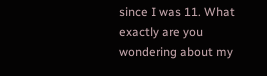since I was 11. What exactly are you wondering about my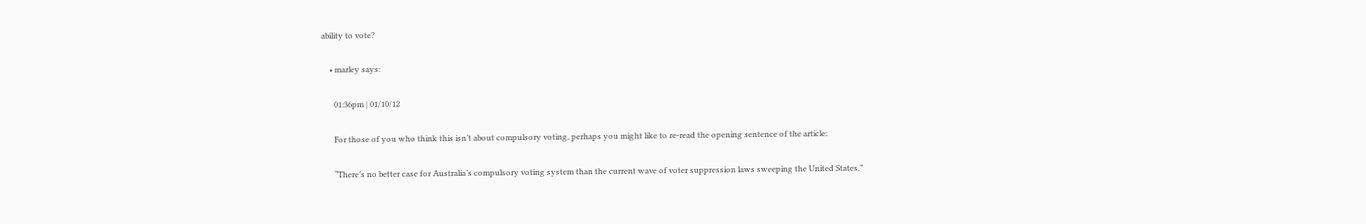ability to vote?

    • marley says:

      01:36pm | 01/10/12

      For those of you who think this isn’t about compulsory voting, perhaps you might like to re-read the opening sentence of the article:

      “There’s no better case for Australia’s compulsory voting system than the current wave of voter suppression laws sweeping the United States.”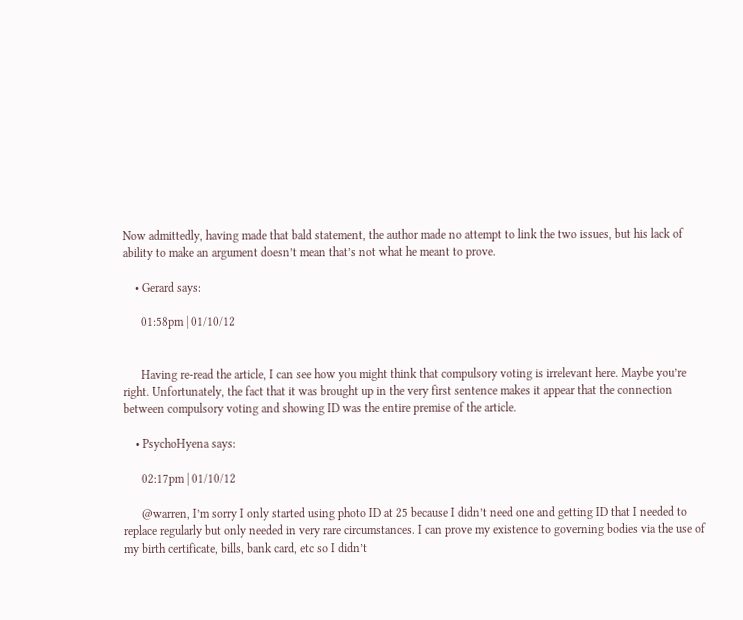Now admittedly, having made that bald statement, the author made no attempt to link the two issues, but his lack of ability to make an argument doesn’t mean that’s not what he meant to prove.

    • Gerard says:

      01:58pm | 01/10/12


      Having re-read the article, I can see how you might think that compulsory voting is irrelevant here. Maybe you’re right. Unfortunately, the fact that it was brought up in the very first sentence makes it appear that the connection between compulsory voting and showing ID was the entire premise of the article.

    • PsychoHyena says:

      02:17pm | 01/10/12

      @warren, I’m sorry I only started using photo ID at 25 because I didn’t need one and getting ID that I needed to replace regularly but only needed in very rare circumstances. I can prove my existence to governing bodies via the use of my birth certificate, bills, bank card, etc so I didn’t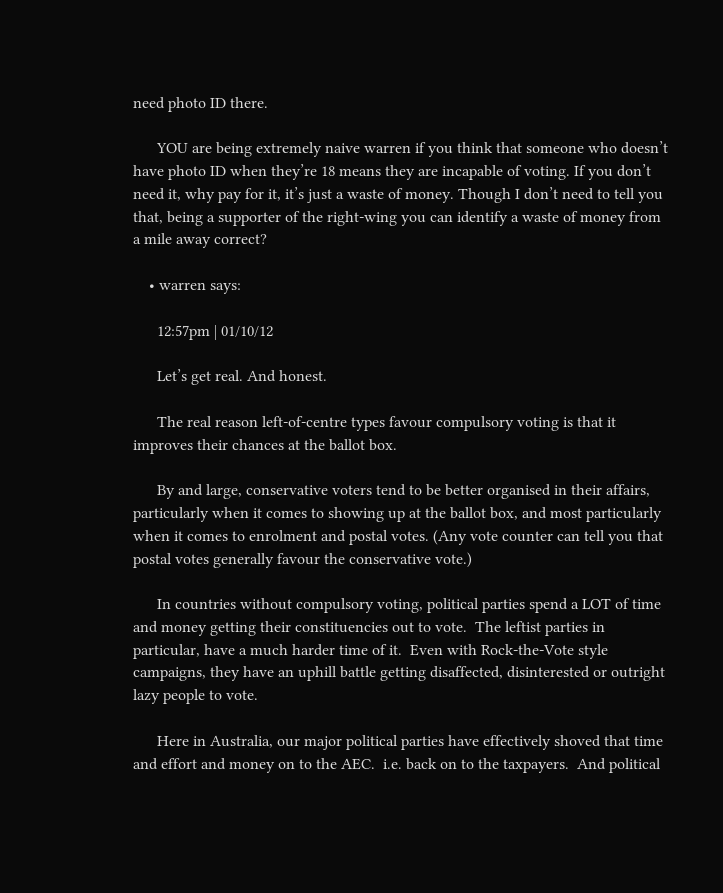need photo ID there.

      YOU are being extremely naive warren if you think that someone who doesn’t have photo ID when they’re 18 means they are incapable of voting. If you don’t need it, why pay for it, it’s just a waste of money. Though I don’t need to tell you that, being a supporter of the right-wing you can identify a waste of money from a mile away correct?

    • warren says:

      12:57pm | 01/10/12

      Let’s get real. And honest.

      The real reason left-of-centre types favour compulsory voting is that it improves their chances at the ballot box.

      By and large, conservative voters tend to be better organised in their affairs, particularly when it comes to showing up at the ballot box, and most particularly when it comes to enrolment and postal votes. (Any vote counter can tell you that postal votes generally favour the conservative vote.)

      In countries without compulsory voting, political parties spend a LOT of time and money getting their constituencies out to vote.  The leftist parties in particular, have a much harder time of it.  Even with Rock-the-Vote style campaigns, they have an uphill battle getting disaffected, disinterested or outright lazy people to vote.

      Here in Australia, our major political parties have effectively shoved that time and effort and money on to the AEC.  i.e. back on to the taxpayers.  And political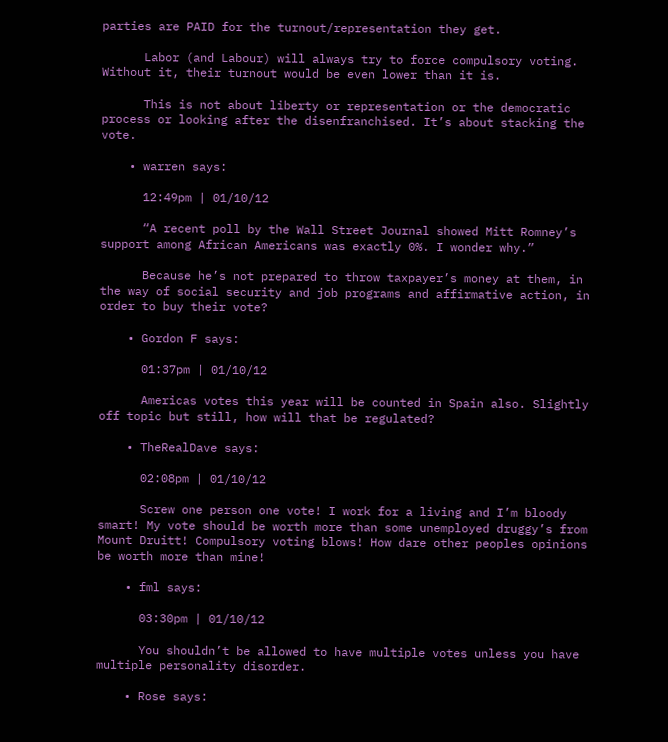parties are PAID for the turnout/representation they get.

      Labor (and Labour) will always try to force compulsory voting. Without it, their turnout would be even lower than it is.

      This is not about liberty or representation or the democratic process or looking after the disenfranchised. It’s about stacking the vote.

    • warren says:

      12:49pm | 01/10/12

      “A recent poll by the Wall Street Journal showed Mitt Romney’s support among African Americans was exactly 0%. I wonder why.”

      Because he’s not prepared to throw taxpayer’s money at them, in the way of social security and job programs and affirmative action, in order to buy their vote?

    • Gordon F says:

      01:37pm | 01/10/12

      Americas votes this year will be counted in Spain also. Slightly off topic but still, how will that be regulated?

    • TheRealDave says:

      02:08pm | 01/10/12

      Screw one person one vote! I work for a living and I’m bloody smart! My vote should be worth more than some unemployed druggy’s from Mount Druitt! Compulsory voting blows! How dare other peoples opinions be worth more than mine!

    • fml says:

      03:30pm | 01/10/12

      You shouldn’t be allowed to have multiple votes unless you have multiple personality disorder.

    • Rose says: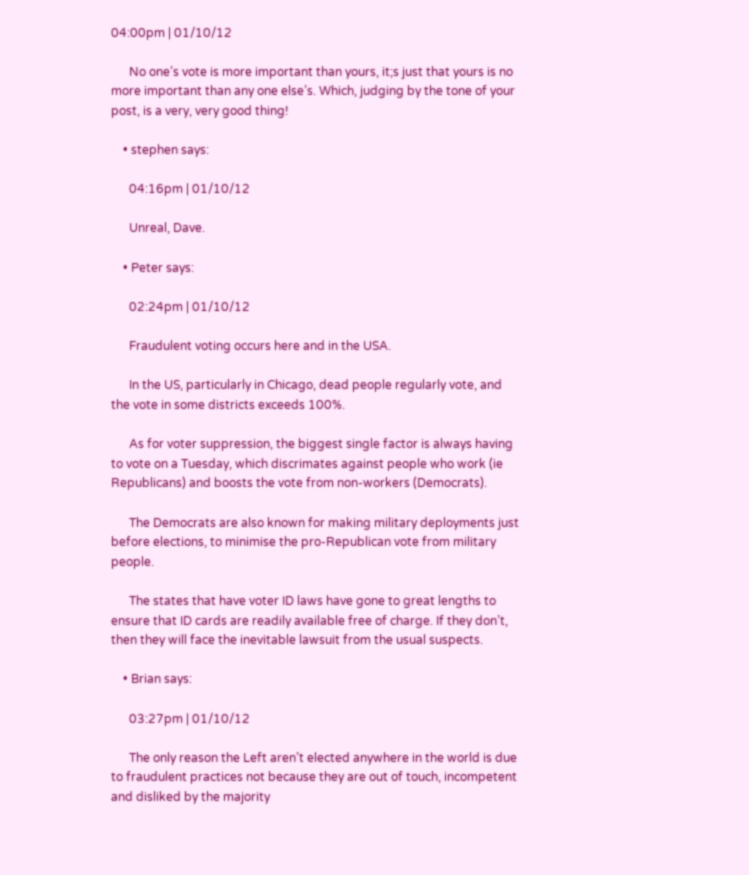04:00pm | 01/10/12

      No one’s vote is more important than yours, it;s just that yours is no more important than any one else’s. Which, judging by the tone of your post, is a very, very good thing!

    • stephen says:

      04:16pm | 01/10/12

      Unreal, Dave.

    • Peter says:

      02:24pm | 01/10/12

      Fraudulent voting occurs here and in the USA.

      In the US, particularly in Chicago, dead people regularly vote, and the vote in some districts exceeds 100%.

      As for voter suppression, the biggest single factor is always having to vote on a Tuesday, which discrimates against people who work (ie Republicans) and boosts the vote from non-workers (Democrats).

      The Democrats are also known for making military deployments just before elections, to minimise the pro-Republican vote from military people.

      The states that have voter ID laws have gone to great lengths to ensure that ID cards are readily available free of charge. If they don’t, then they will face the inevitable lawsuit from the usual suspects.

    • Brian says:

      03:27pm | 01/10/12

      The only reason the Left aren’t elected anywhere in the world is due to fraudulent practices not because they are out of touch, incompetent and disliked by the majority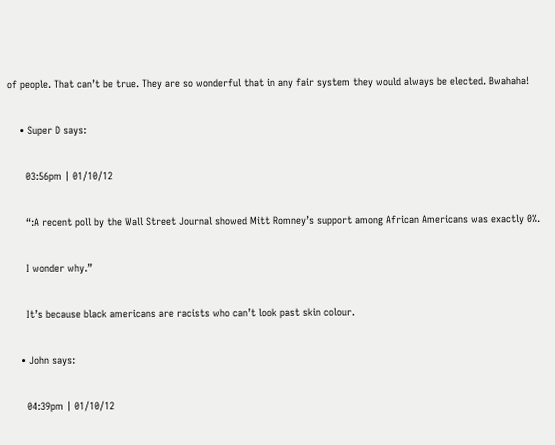of people. That can’t be true. They are so wonderful that in any fair system they would always be elected. Bwahaha!

    • Super D says:

      03:56pm | 01/10/12

      “:A recent poll by the Wall Street Journal showed Mitt Romney’s support among African Americans was exactly 0%.

      I wonder why.”

      It’s because black americans are racists who can’t look past skin colour.

    • John says:

      04:39pm | 01/10/12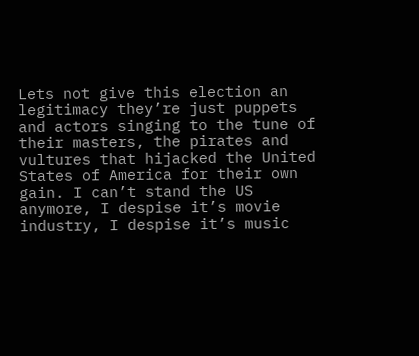Lets not give this election an legitimacy they’re just puppets and actors singing to the tune of their masters, the pirates and vultures that hijacked the United States of America for their own gain. I can’t stand the US anymore, I despise it’s movie industry, I despise it’s music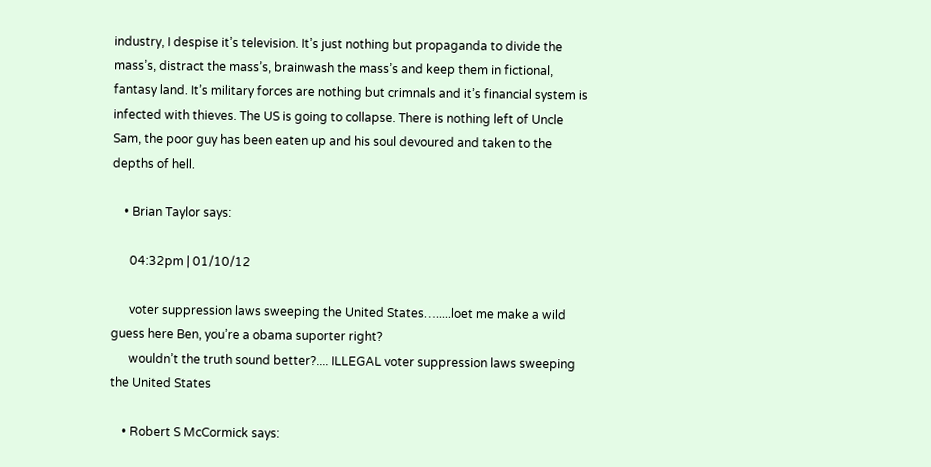industry, I despise it’s television. It’s just nothing but propaganda to divide the mass’s, distract the mass’s, brainwash the mass’s and keep them in fictional, fantasy land. It’s military forces are nothing but crimnals and it’s financial system is infected with thieves. The US is going to collapse. There is nothing left of Uncle Sam, the poor guy has been eaten up and his soul devoured and taken to the depths of hell.

    • Brian Taylor says:

      04:32pm | 01/10/12

      voter suppression laws sweeping the United States….....loet me make a wild guess here Ben, you’re a obama suporter right?
      wouldn’t the truth sound better?.... ILLEGAL voter suppression laws sweeping the United States

    • Robert S McCormick says: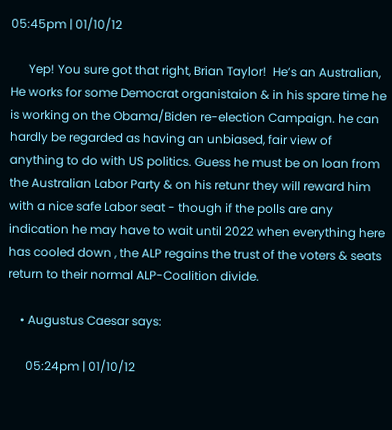05:45pm | 01/10/12

      Yep! You sure got that right, Brian Taylor!  He’s an Australian, He works for some Democrat organistaion & in his spare time he is working on the Obama/Biden re-election Campaign. he can hardly be regarded as having an unbiased, fair view of anything to do with US politics. Guess he must be on loan from the Australian Labor Party & on his retunr they will reward him with a nice safe Labor seat - though if the polls are any indication he may have to wait until 2022 when everything here has cooled down , the ALP regains the trust of the voters & seats return to their normal ALP-Coalition divide.

    • Augustus Caesar says:

      05:24pm | 01/10/12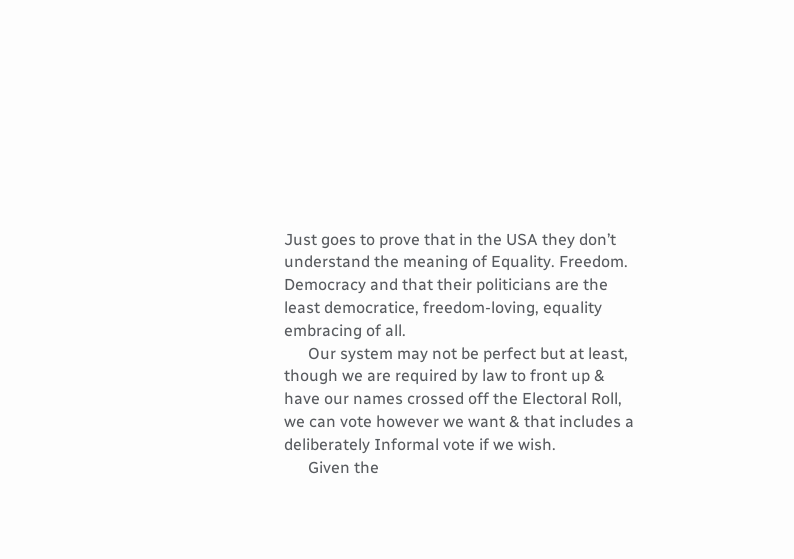Just goes to prove that in the USA they don’t understand the meaning of Equality. Freedom. Democracy and that their politicians are the least democratice, freedom-loving, equality embracing of all.
      Our system may not be perfect but at least, though we are required by law to front up & have our names crossed off the Electoral Roll, we can vote however we want & that includes a deliberately Informal vote if we wish.
      Given the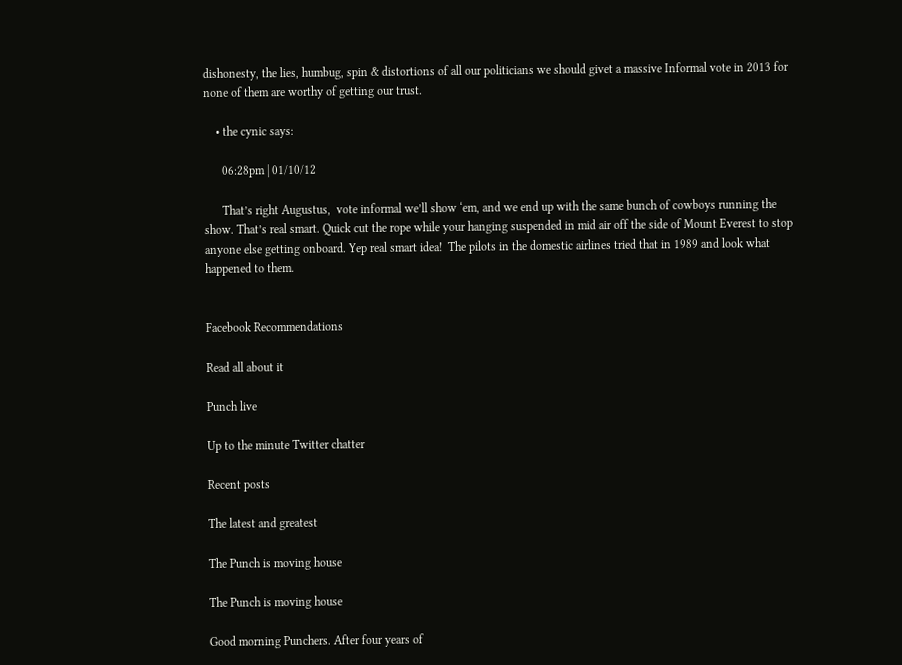dishonesty, the lies, humbug, spin & distortions of all our politicians we should givet a massive Informal vote in 2013 for none of them are worthy of getting our trust.

    • the cynic says:

      06:28pm | 01/10/12

      That’s right Augustus,  vote informal we’ll show ‘em, and we end up with the same bunch of cowboys running the show. That’s real smart. Quick cut the rope while your hanging suspended in mid air off the side of Mount Everest to stop anyone else getting onboard. Yep real smart idea!  The pilots in the domestic airlines tried that in 1989 and look what happened to them.


Facebook Recommendations

Read all about it

Punch live

Up to the minute Twitter chatter

Recent posts

The latest and greatest

The Punch is moving house

The Punch is moving house

Good morning Punchers. After four years of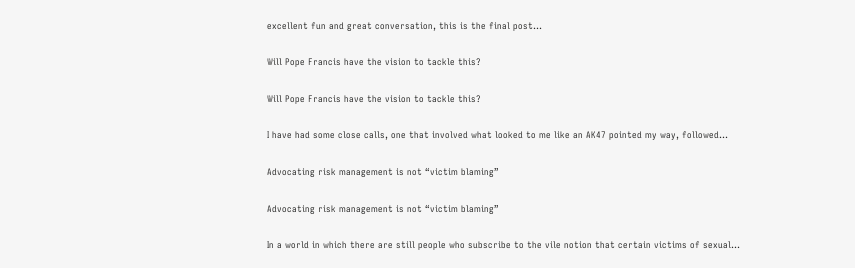excellent fun and great conversation, this is the final post…

Will Pope Francis have the vision to tackle this?

Will Pope Francis have the vision to tackle this?

I have had some close calls, one that involved what looked to me like an AK47 pointed my way, followed…

Advocating risk management is not “victim blaming”

Advocating risk management is not “victim blaming”

In a world in which there are still people who subscribe to the vile notion that certain victims of sexual…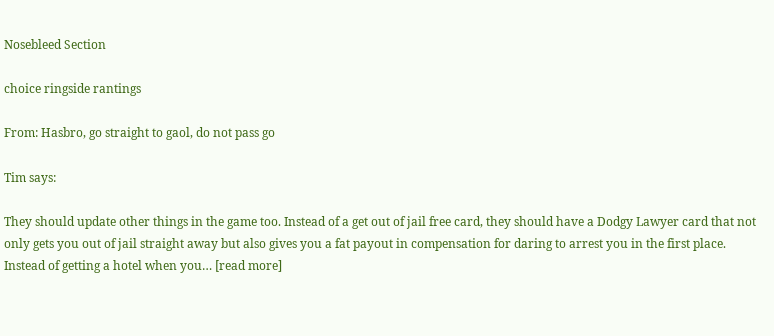Nosebleed Section

choice ringside rantings

From: Hasbro, go straight to gaol, do not pass go

Tim says:

They should update other things in the game too. Instead of a get out of jail free card, they should have a Dodgy Lawyer card that not only gets you out of jail straight away but also gives you a fat payout in compensation for daring to arrest you in the first place. Instead of getting a hotel when you… [read more]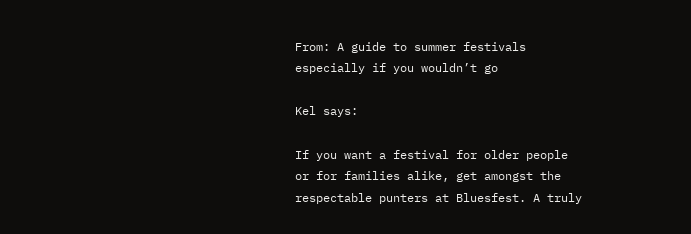From: A guide to summer festivals especially if you wouldn’t go

Kel says:

If you want a festival for older people or for families alike, get amongst the respectable punters at Bluesfest. A truly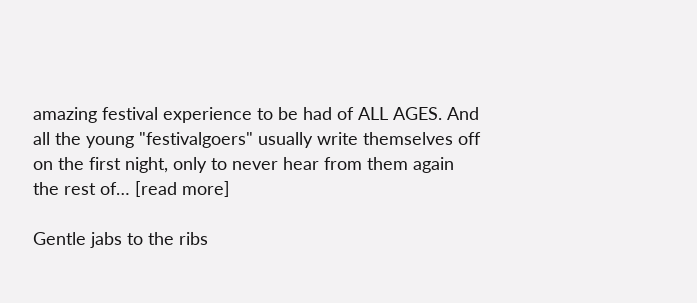amazing festival experience to be had of ALL AGES. And all the young "festivalgoers" usually write themselves off on the first night, only to never hear from them again the rest of… [read more]

Gentle jabs to the ribs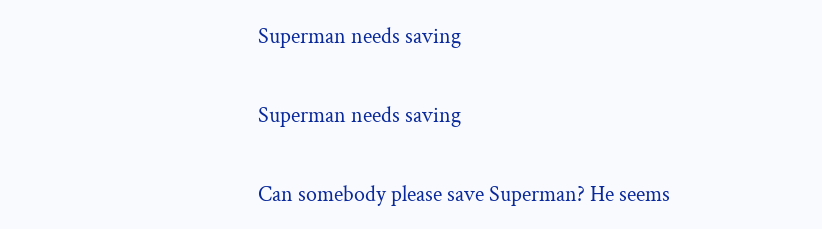Superman needs saving

Superman needs saving

Can somebody please save Superman? He seems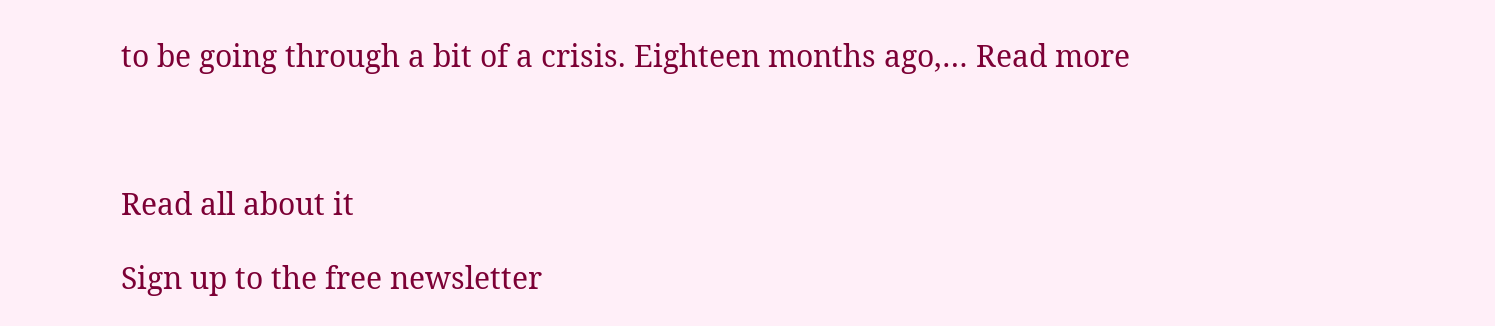to be going through a bit of a crisis. Eighteen months ago,… Read more



Read all about it

Sign up to the free newsletter